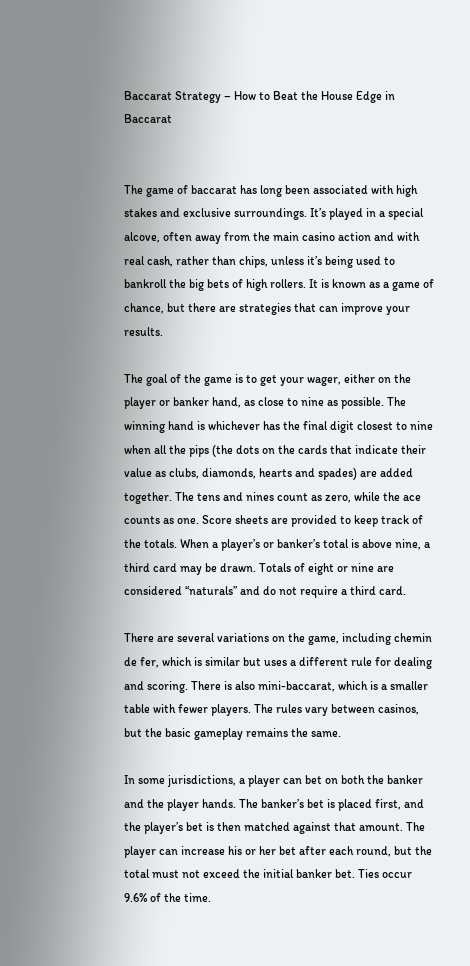Baccarat Strategy – How to Beat the House Edge in Baccarat


The game of baccarat has long been associated with high stakes and exclusive surroundings. It’s played in a special alcove, often away from the main casino action and with real cash, rather than chips, unless it’s being used to bankroll the big bets of high rollers. It is known as a game of chance, but there are strategies that can improve your results.

The goal of the game is to get your wager, either on the player or banker hand, as close to nine as possible. The winning hand is whichever has the final digit closest to nine when all the pips (the dots on the cards that indicate their value as clubs, diamonds, hearts and spades) are added together. The tens and nines count as zero, while the ace counts as one. Score sheets are provided to keep track of the totals. When a player’s or banker’s total is above nine, a third card may be drawn. Totals of eight or nine are considered “naturals” and do not require a third card.

There are several variations on the game, including chemin de fer, which is similar but uses a different rule for dealing and scoring. There is also mini-baccarat, which is a smaller table with fewer players. The rules vary between casinos, but the basic gameplay remains the same.

In some jurisdictions, a player can bet on both the banker and the player hands. The banker’s bet is placed first, and the player’s bet is then matched against that amount. The player can increase his or her bet after each round, but the total must not exceed the initial banker bet. Ties occur 9.6% of the time.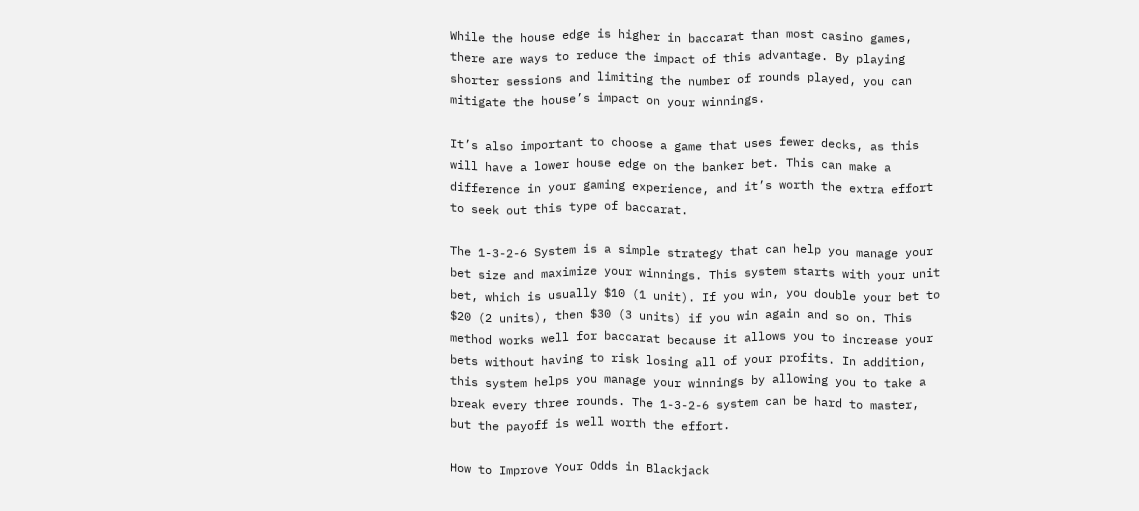While the house edge is higher in baccarat than most casino games, there are ways to reduce the impact of this advantage. By playing shorter sessions and limiting the number of rounds played, you can mitigate the house’s impact on your winnings.

It’s also important to choose a game that uses fewer decks, as this will have a lower house edge on the banker bet. This can make a difference in your gaming experience, and it’s worth the extra effort to seek out this type of baccarat.

The 1-3-2-6 System is a simple strategy that can help you manage your bet size and maximize your winnings. This system starts with your unit bet, which is usually $10 (1 unit). If you win, you double your bet to $20 (2 units), then $30 (3 units) if you win again and so on. This method works well for baccarat because it allows you to increase your bets without having to risk losing all of your profits. In addition, this system helps you manage your winnings by allowing you to take a break every three rounds. The 1-3-2-6 system can be hard to master, but the payoff is well worth the effort.

How to Improve Your Odds in Blackjack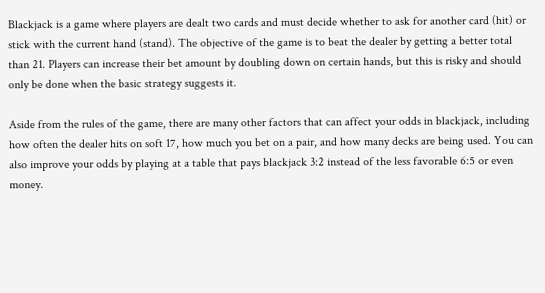Blackjack is a game where players are dealt two cards and must decide whether to ask for another card (hit) or stick with the current hand (stand). The objective of the game is to beat the dealer by getting a better total than 21. Players can increase their bet amount by doubling down on certain hands, but this is risky and should only be done when the basic strategy suggests it.

Aside from the rules of the game, there are many other factors that can affect your odds in blackjack, including how often the dealer hits on soft 17, how much you bet on a pair, and how many decks are being used. You can also improve your odds by playing at a table that pays blackjack 3:2 instead of the less favorable 6:5 or even money.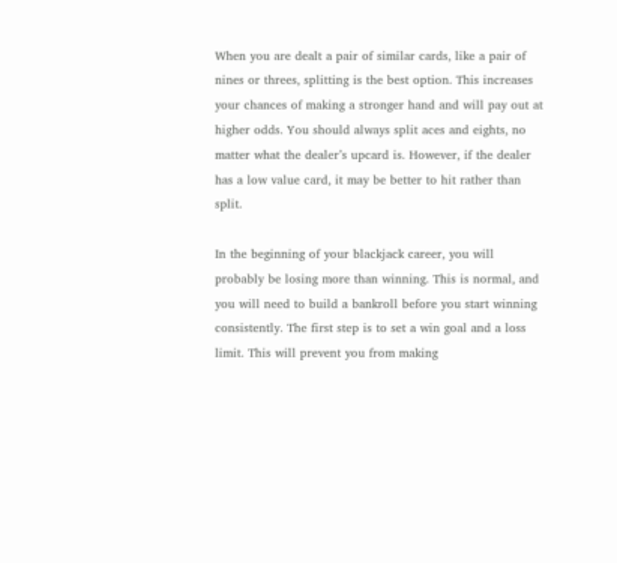When you are dealt a pair of similar cards, like a pair of nines or threes, splitting is the best option. This increases your chances of making a stronger hand and will pay out at higher odds. You should always split aces and eights, no matter what the dealer’s upcard is. However, if the dealer has a low value card, it may be better to hit rather than split.

In the beginning of your blackjack career, you will probably be losing more than winning. This is normal, and you will need to build a bankroll before you start winning consistently. The first step is to set a win goal and a loss limit. This will prevent you from making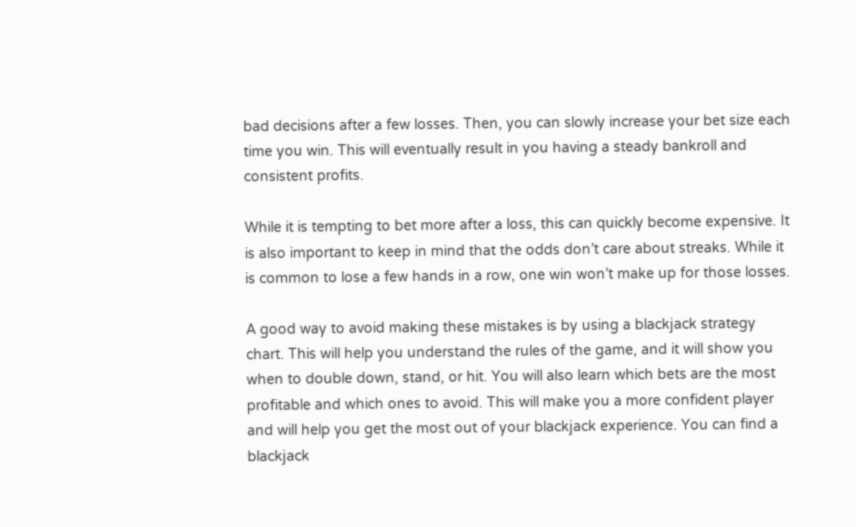bad decisions after a few losses. Then, you can slowly increase your bet size each time you win. This will eventually result in you having a steady bankroll and consistent profits.

While it is tempting to bet more after a loss, this can quickly become expensive. It is also important to keep in mind that the odds don’t care about streaks. While it is common to lose a few hands in a row, one win won’t make up for those losses.

A good way to avoid making these mistakes is by using a blackjack strategy chart. This will help you understand the rules of the game, and it will show you when to double down, stand, or hit. You will also learn which bets are the most profitable and which ones to avoid. This will make you a more confident player and will help you get the most out of your blackjack experience. You can find a blackjack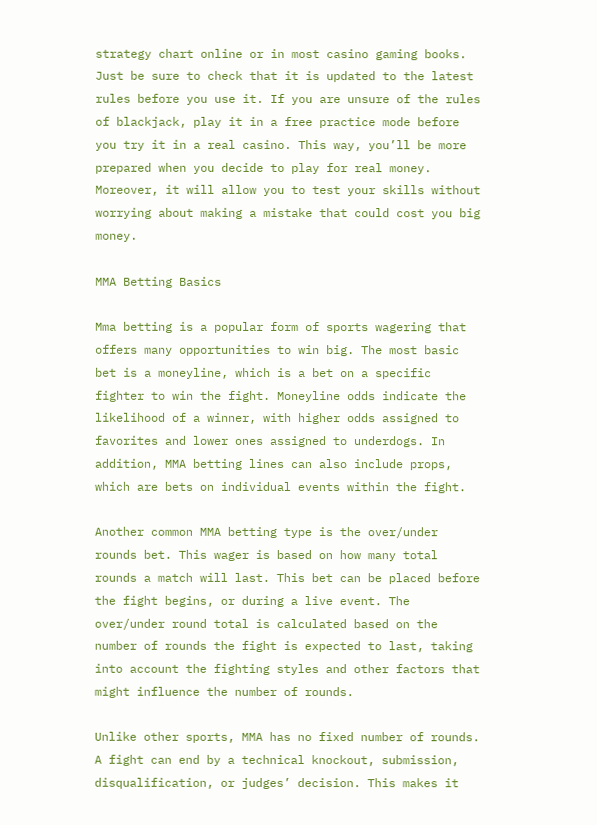strategy chart online or in most casino gaming books. Just be sure to check that it is updated to the latest rules before you use it. If you are unsure of the rules of blackjack, play it in a free practice mode before you try it in a real casino. This way, you’ll be more prepared when you decide to play for real money. Moreover, it will allow you to test your skills without worrying about making a mistake that could cost you big money.

MMA Betting Basics

Mma betting is a popular form of sports wagering that offers many opportunities to win big. The most basic bet is a moneyline, which is a bet on a specific fighter to win the fight. Moneyline odds indicate the likelihood of a winner, with higher odds assigned to favorites and lower ones assigned to underdogs. In addition, MMA betting lines can also include props, which are bets on individual events within the fight.

Another common MMA betting type is the over/under rounds bet. This wager is based on how many total rounds a match will last. This bet can be placed before the fight begins, or during a live event. The over/under round total is calculated based on the number of rounds the fight is expected to last, taking into account the fighting styles and other factors that might influence the number of rounds.

Unlike other sports, MMA has no fixed number of rounds. A fight can end by a technical knockout, submission, disqualification, or judges’ decision. This makes it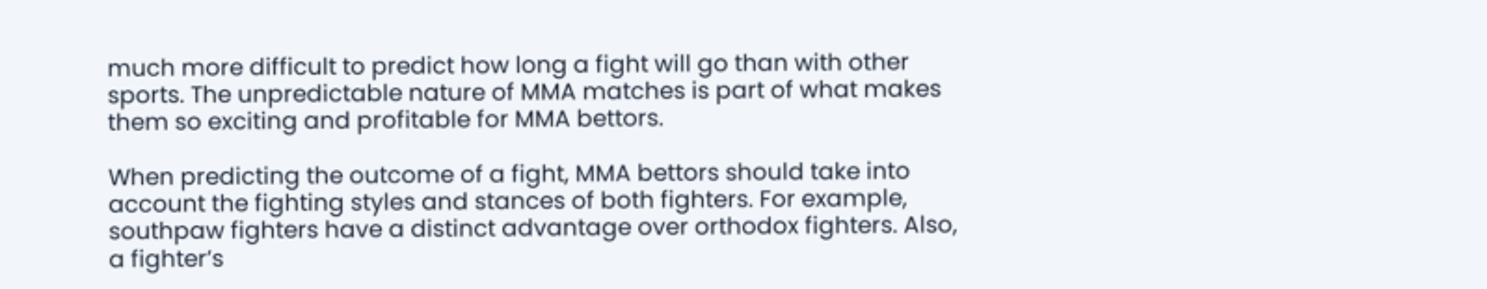much more difficult to predict how long a fight will go than with other sports. The unpredictable nature of MMA matches is part of what makes them so exciting and profitable for MMA bettors.

When predicting the outcome of a fight, MMA bettors should take into account the fighting styles and stances of both fighters. For example, southpaw fighters have a distinct advantage over orthodox fighters. Also, a fighter’s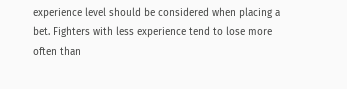experience level should be considered when placing a bet. Fighters with less experience tend to lose more often than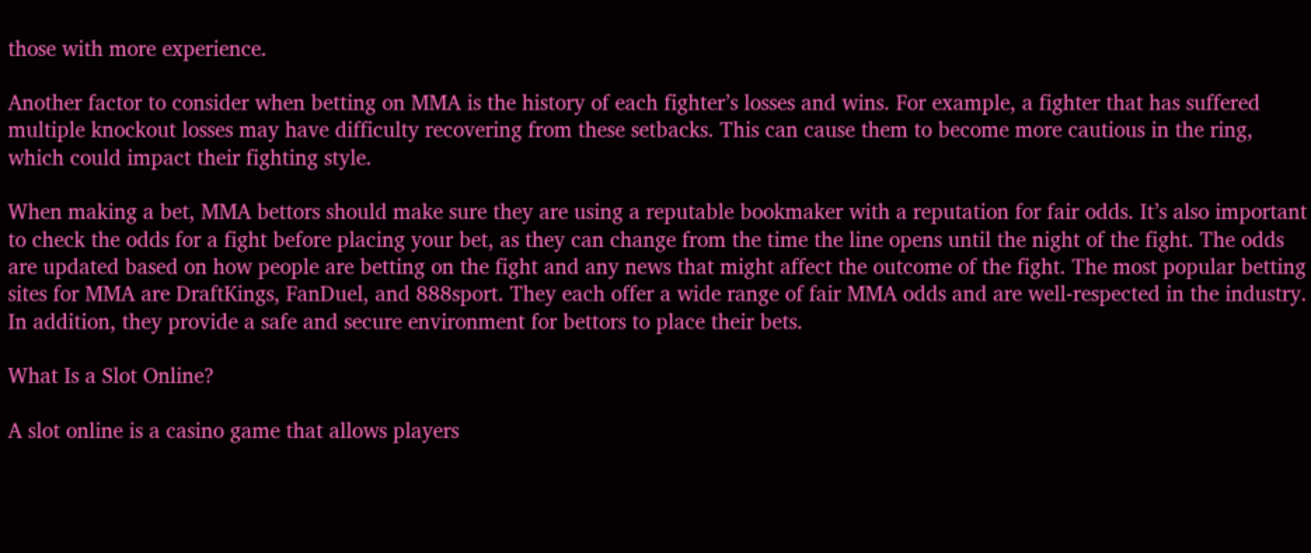those with more experience.

Another factor to consider when betting on MMA is the history of each fighter’s losses and wins. For example, a fighter that has suffered multiple knockout losses may have difficulty recovering from these setbacks. This can cause them to become more cautious in the ring, which could impact their fighting style.

When making a bet, MMA bettors should make sure they are using a reputable bookmaker with a reputation for fair odds. It’s also important to check the odds for a fight before placing your bet, as they can change from the time the line opens until the night of the fight. The odds are updated based on how people are betting on the fight and any news that might affect the outcome of the fight. The most popular betting sites for MMA are DraftKings, FanDuel, and 888sport. They each offer a wide range of fair MMA odds and are well-respected in the industry. In addition, they provide a safe and secure environment for bettors to place their bets.

What Is a Slot Online?

A slot online is a casino game that allows players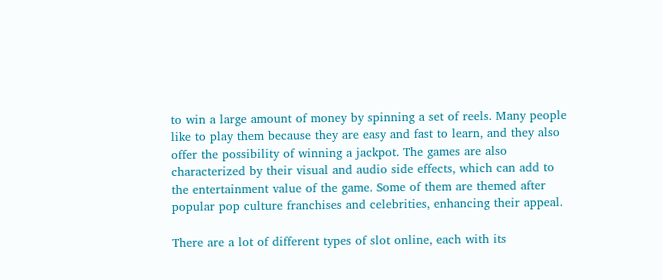to win a large amount of money by spinning a set of reels. Many people like to play them because they are easy and fast to learn, and they also offer the possibility of winning a jackpot. The games are also characterized by their visual and audio side effects, which can add to the entertainment value of the game. Some of them are themed after popular pop culture franchises and celebrities, enhancing their appeal.

There are a lot of different types of slot online, each with its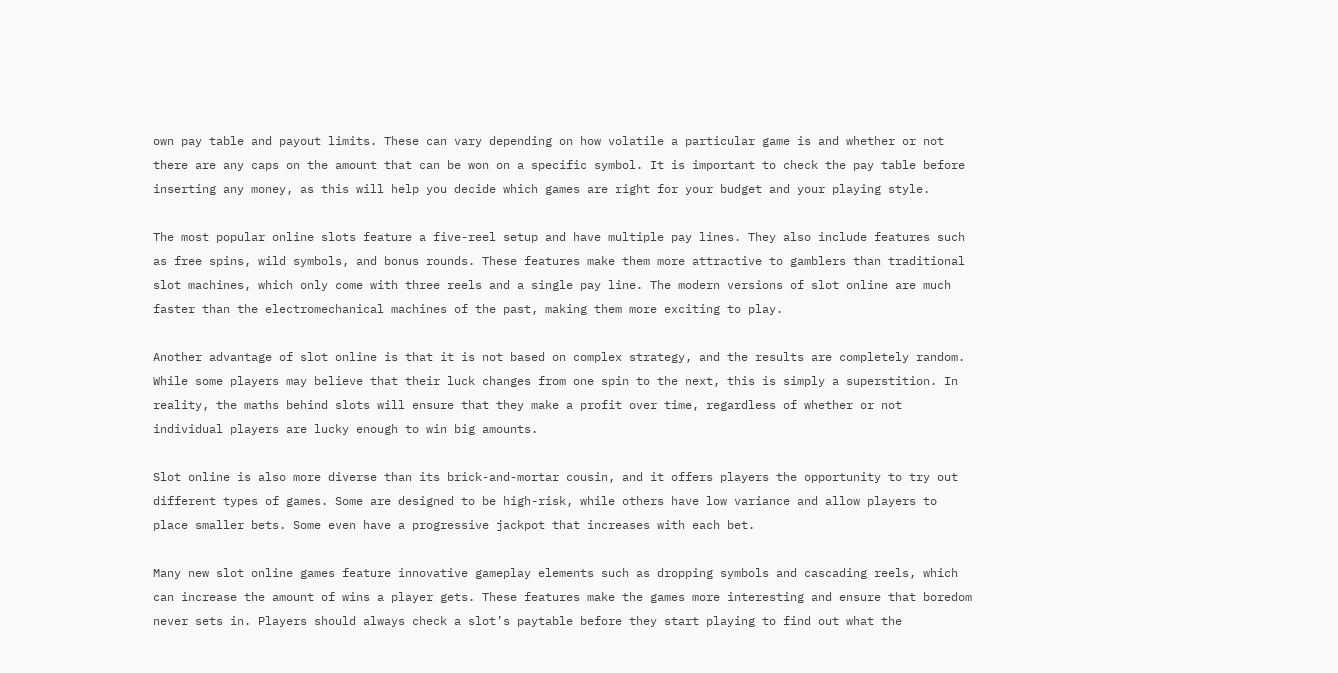own pay table and payout limits. These can vary depending on how volatile a particular game is and whether or not there are any caps on the amount that can be won on a specific symbol. It is important to check the pay table before inserting any money, as this will help you decide which games are right for your budget and your playing style.

The most popular online slots feature a five-reel setup and have multiple pay lines. They also include features such as free spins, wild symbols, and bonus rounds. These features make them more attractive to gamblers than traditional slot machines, which only come with three reels and a single pay line. The modern versions of slot online are much faster than the electromechanical machines of the past, making them more exciting to play.

Another advantage of slot online is that it is not based on complex strategy, and the results are completely random. While some players may believe that their luck changes from one spin to the next, this is simply a superstition. In reality, the maths behind slots will ensure that they make a profit over time, regardless of whether or not individual players are lucky enough to win big amounts.

Slot online is also more diverse than its brick-and-mortar cousin, and it offers players the opportunity to try out different types of games. Some are designed to be high-risk, while others have low variance and allow players to place smaller bets. Some even have a progressive jackpot that increases with each bet.

Many new slot online games feature innovative gameplay elements such as dropping symbols and cascading reels, which can increase the amount of wins a player gets. These features make the games more interesting and ensure that boredom never sets in. Players should always check a slot’s paytable before they start playing to find out what the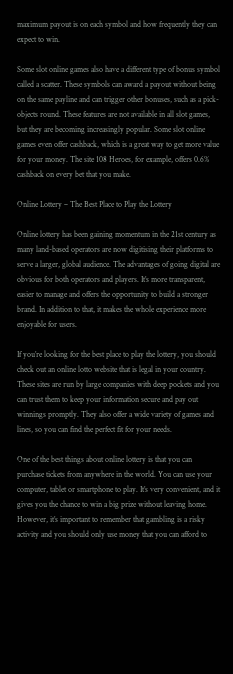maximum payout is on each symbol and how frequently they can expect to win.

Some slot online games also have a different type of bonus symbol called a scatter. These symbols can award a payout without being on the same payline and can trigger other bonuses, such as a pick-objects round. These features are not available in all slot games, but they are becoming increasingly popular. Some slot online games even offer cashback, which is a great way to get more value for your money. The site 108 Heroes, for example, offers 0.6% cashback on every bet that you make.

Online Lottery – The Best Place to Play the Lottery

Online lottery has been gaining momentum in the 21st century as many land-based operators are now digitising their platforms to serve a larger, global audience. The advantages of going digital are obvious for both operators and players. It’s more transparent, easier to manage and offers the opportunity to build a stronger brand. In addition to that, it makes the whole experience more enjoyable for users.

If you’re looking for the best place to play the lottery, you should check out an online lotto website that is legal in your country. These sites are run by large companies with deep pockets and you can trust them to keep your information secure and pay out winnings promptly. They also offer a wide variety of games and lines, so you can find the perfect fit for your needs.

One of the best things about online lottery is that you can purchase tickets from anywhere in the world. You can use your computer, tablet or smartphone to play. It’s very convenient, and it gives you the chance to win a big prize without leaving home. However, it’s important to remember that gambling is a risky activity and you should only use money that you can afford to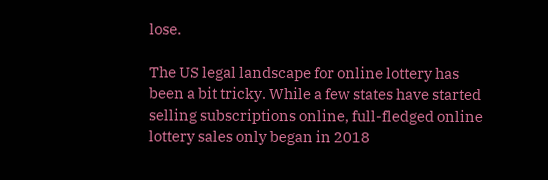lose.

The US legal landscape for online lottery has been a bit tricky. While a few states have started selling subscriptions online, full-fledged online lottery sales only began in 2018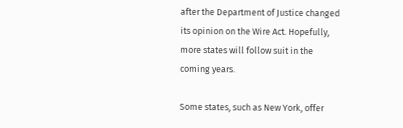after the Department of Justice changed its opinion on the Wire Act. Hopefully, more states will follow suit in the coming years.

Some states, such as New York, offer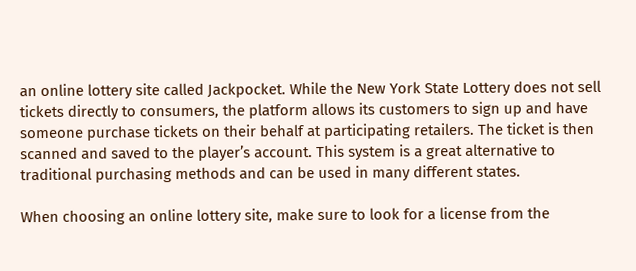an online lottery site called Jackpocket. While the New York State Lottery does not sell tickets directly to consumers, the platform allows its customers to sign up and have someone purchase tickets on their behalf at participating retailers. The ticket is then scanned and saved to the player’s account. This system is a great alternative to traditional purchasing methods and can be used in many different states.

When choosing an online lottery site, make sure to look for a license from the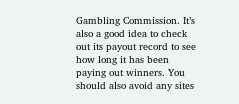Gambling Commission. It’s also a good idea to check out its payout record to see how long it has been paying out winners. You should also avoid any sites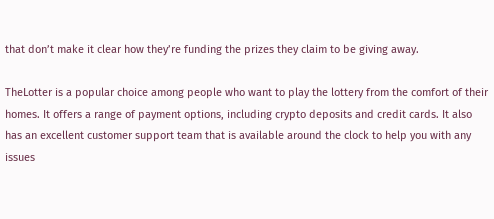that don’t make it clear how they’re funding the prizes they claim to be giving away.

TheLotter is a popular choice among people who want to play the lottery from the comfort of their homes. It offers a range of payment options, including crypto deposits and credit cards. It also has an excellent customer support team that is available around the clock to help you with any issues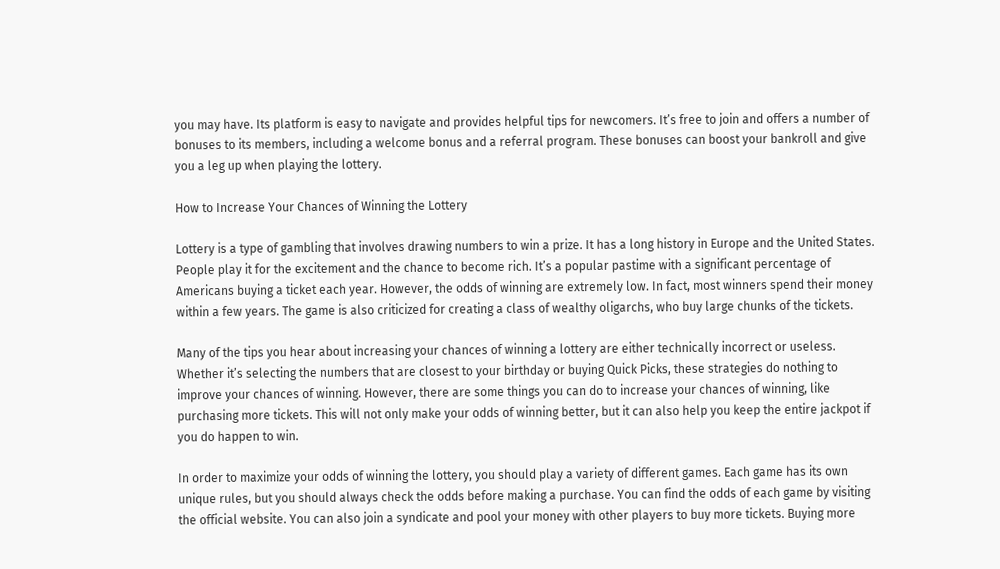you may have. Its platform is easy to navigate and provides helpful tips for newcomers. It’s free to join and offers a number of bonuses to its members, including a welcome bonus and a referral program. These bonuses can boost your bankroll and give you a leg up when playing the lottery.

How to Increase Your Chances of Winning the Lottery

Lottery is a type of gambling that involves drawing numbers to win a prize. It has a long history in Europe and the United States. People play it for the excitement and the chance to become rich. It’s a popular pastime with a significant percentage of Americans buying a ticket each year. However, the odds of winning are extremely low. In fact, most winners spend their money within a few years. The game is also criticized for creating a class of wealthy oligarchs, who buy large chunks of the tickets.

Many of the tips you hear about increasing your chances of winning a lottery are either technically incorrect or useless. Whether it’s selecting the numbers that are closest to your birthday or buying Quick Picks, these strategies do nothing to improve your chances of winning. However, there are some things you can do to increase your chances of winning, like purchasing more tickets. This will not only make your odds of winning better, but it can also help you keep the entire jackpot if you do happen to win.

In order to maximize your odds of winning the lottery, you should play a variety of different games. Each game has its own unique rules, but you should always check the odds before making a purchase. You can find the odds of each game by visiting the official website. You can also join a syndicate and pool your money with other players to buy more tickets. Buying more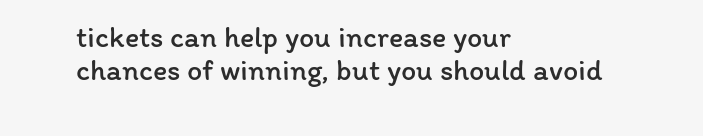tickets can help you increase your chances of winning, but you should avoid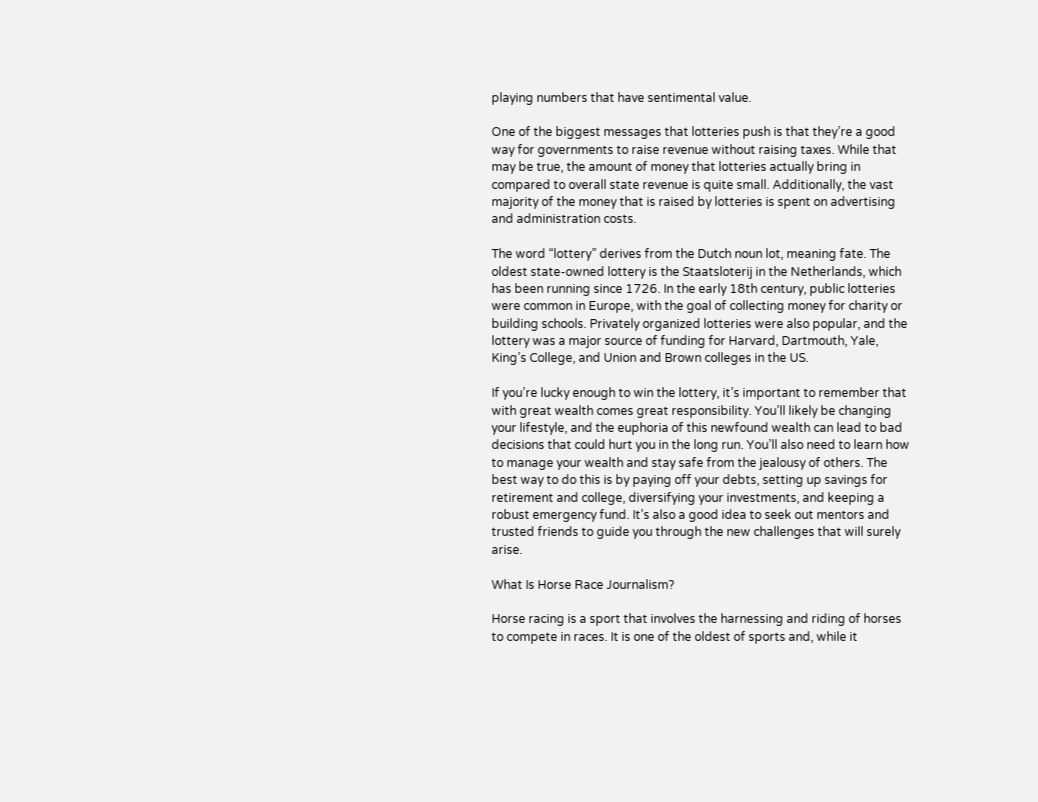playing numbers that have sentimental value.

One of the biggest messages that lotteries push is that they’re a good way for governments to raise revenue without raising taxes. While that may be true, the amount of money that lotteries actually bring in compared to overall state revenue is quite small. Additionally, the vast majority of the money that is raised by lotteries is spent on advertising and administration costs.

The word “lottery” derives from the Dutch noun lot, meaning fate. The oldest state-owned lottery is the Staatsloterij in the Netherlands, which has been running since 1726. In the early 18th century, public lotteries were common in Europe, with the goal of collecting money for charity or building schools. Privately organized lotteries were also popular, and the lottery was a major source of funding for Harvard, Dartmouth, Yale, King’s College, and Union and Brown colleges in the US.

If you’re lucky enough to win the lottery, it’s important to remember that with great wealth comes great responsibility. You’ll likely be changing your lifestyle, and the euphoria of this newfound wealth can lead to bad decisions that could hurt you in the long run. You’ll also need to learn how to manage your wealth and stay safe from the jealousy of others. The best way to do this is by paying off your debts, setting up savings for retirement and college, diversifying your investments, and keeping a robust emergency fund. It’s also a good idea to seek out mentors and trusted friends to guide you through the new challenges that will surely arise.

What Is Horse Race Journalism?

Horse racing is a sport that involves the harnessing and riding of horses to compete in races. It is one of the oldest of sports and, while it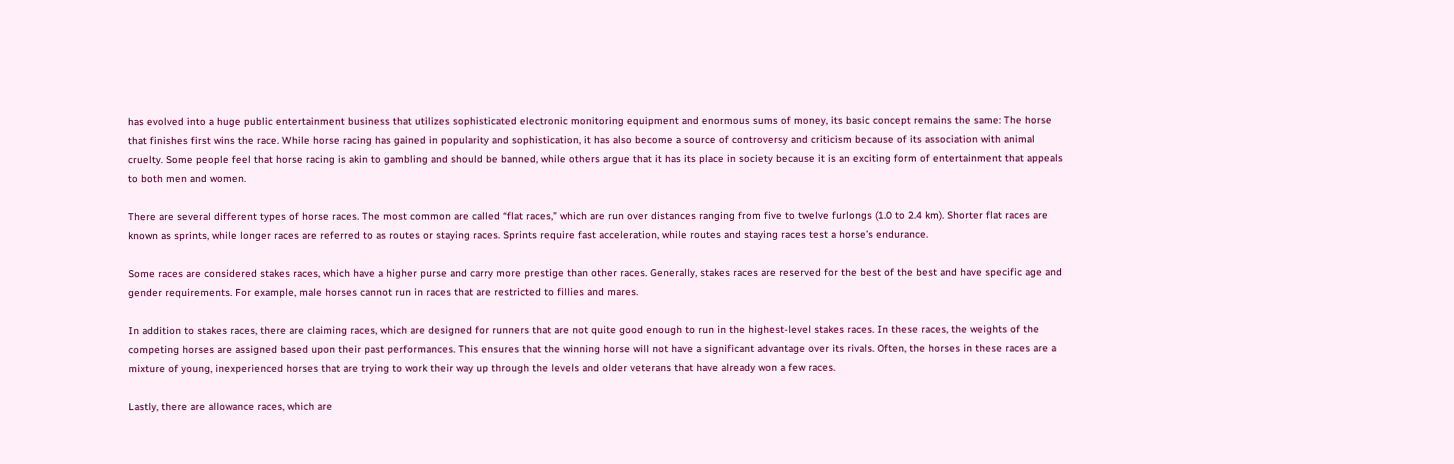has evolved into a huge public entertainment business that utilizes sophisticated electronic monitoring equipment and enormous sums of money, its basic concept remains the same: The horse that finishes first wins the race. While horse racing has gained in popularity and sophistication, it has also become a source of controversy and criticism because of its association with animal cruelty. Some people feel that horse racing is akin to gambling and should be banned, while others argue that it has its place in society because it is an exciting form of entertainment that appeals to both men and women.

There are several different types of horse races. The most common are called “flat races,” which are run over distances ranging from five to twelve furlongs (1.0 to 2.4 km). Shorter flat races are known as sprints, while longer races are referred to as routes or staying races. Sprints require fast acceleration, while routes and staying races test a horse’s endurance.

Some races are considered stakes races, which have a higher purse and carry more prestige than other races. Generally, stakes races are reserved for the best of the best and have specific age and gender requirements. For example, male horses cannot run in races that are restricted to fillies and mares.

In addition to stakes races, there are claiming races, which are designed for runners that are not quite good enough to run in the highest-level stakes races. In these races, the weights of the competing horses are assigned based upon their past performances. This ensures that the winning horse will not have a significant advantage over its rivals. Often, the horses in these races are a mixture of young, inexperienced horses that are trying to work their way up through the levels and older veterans that have already won a few races.

Lastly, there are allowance races, which are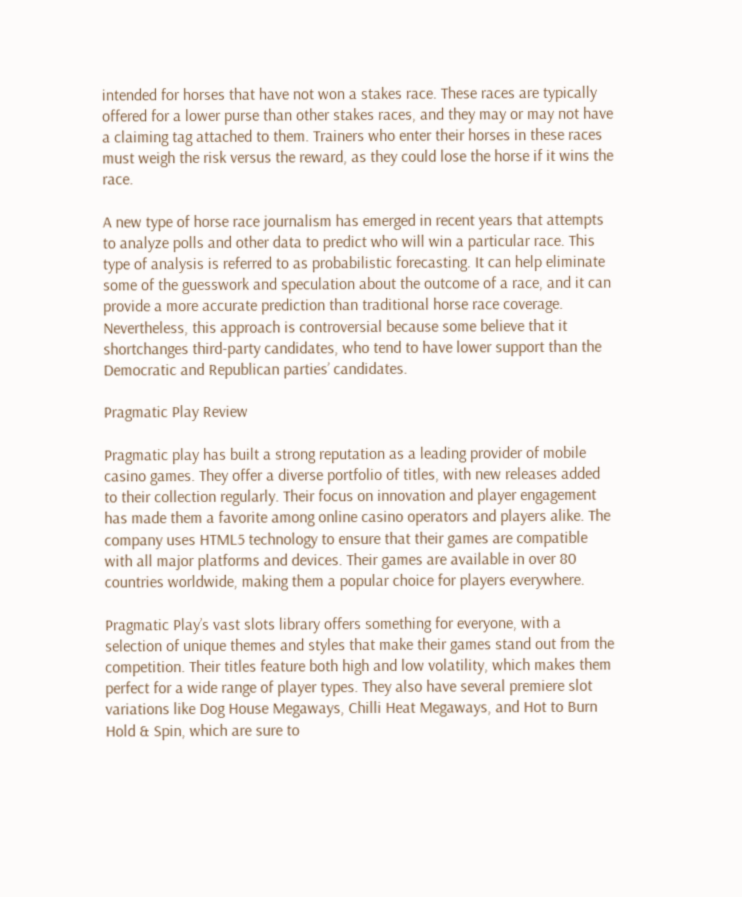intended for horses that have not won a stakes race. These races are typically offered for a lower purse than other stakes races, and they may or may not have a claiming tag attached to them. Trainers who enter their horses in these races must weigh the risk versus the reward, as they could lose the horse if it wins the race.

A new type of horse race journalism has emerged in recent years that attempts to analyze polls and other data to predict who will win a particular race. This type of analysis is referred to as probabilistic forecasting. It can help eliminate some of the guesswork and speculation about the outcome of a race, and it can provide a more accurate prediction than traditional horse race coverage. Nevertheless, this approach is controversial because some believe that it shortchanges third-party candidates, who tend to have lower support than the Democratic and Republican parties’ candidates.

Pragmatic Play Review

Pragmatic play has built a strong reputation as a leading provider of mobile casino games. They offer a diverse portfolio of titles, with new releases added to their collection regularly. Their focus on innovation and player engagement has made them a favorite among online casino operators and players alike. The company uses HTML5 technology to ensure that their games are compatible with all major platforms and devices. Their games are available in over 80 countries worldwide, making them a popular choice for players everywhere.

Pragmatic Play’s vast slots library offers something for everyone, with a selection of unique themes and styles that make their games stand out from the competition. Their titles feature both high and low volatility, which makes them perfect for a wide range of player types. They also have several premiere slot variations like Dog House Megaways, Chilli Heat Megaways, and Hot to Burn Hold & Spin, which are sure to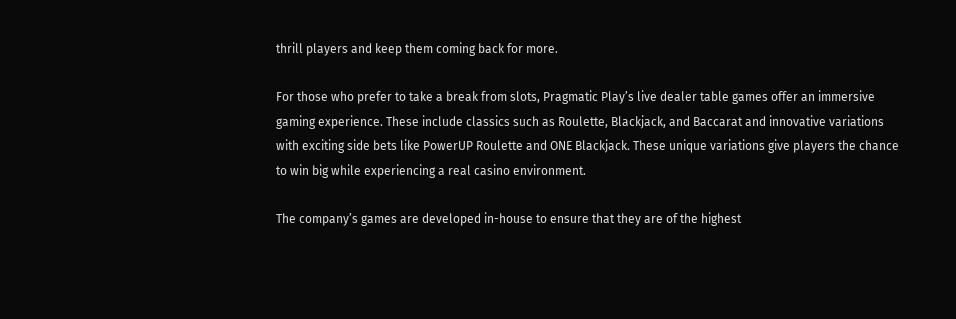thrill players and keep them coming back for more.

For those who prefer to take a break from slots, Pragmatic Play’s live dealer table games offer an immersive gaming experience. These include classics such as Roulette, Blackjack, and Baccarat and innovative variations with exciting side bets like PowerUP Roulette and ONE Blackjack. These unique variations give players the chance to win big while experiencing a real casino environment.

The company’s games are developed in-house to ensure that they are of the highest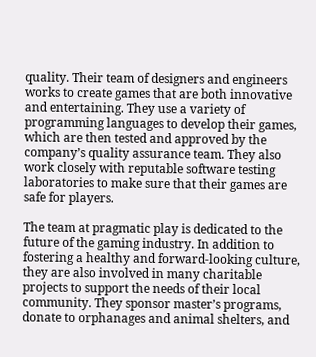quality. Their team of designers and engineers works to create games that are both innovative and entertaining. They use a variety of programming languages to develop their games, which are then tested and approved by the company’s quality assurance team. They also work closely with reputable software testing laboratories to make sure that their games are safe for players.

The team at pragmatic play is dedicated to the future of the gaming industry. In addition to fostering a healthy and forward-looking culture, they are also involved in many charitable projects to support the needs of their local community. They sponsor master’s programs, donate to orphanages and animal shelters, and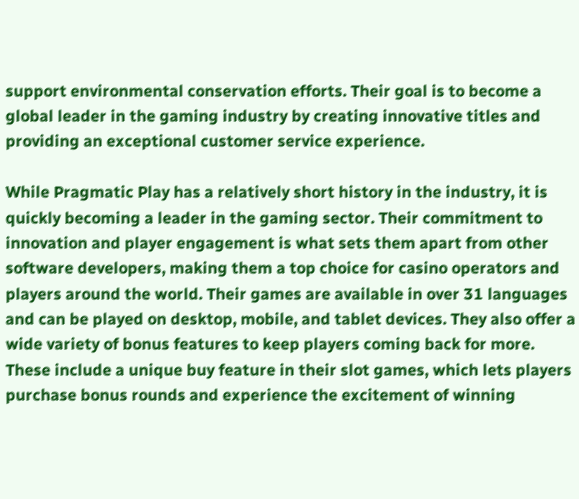support environmental conservation efforts. Their goal is to become a global leader in the gaming industry by creating innovative titles and providing an exceptional customer service experience.

While Pragmatic Play has a relatively short history in the industry, it is quickly becoming a leader in the gaming sector. Their commitment to innovation and player engagement is what sets them apart from other software developers, making them a top choice for casino operators and players around the world. Their games are available in over 31 languages and can be played on desktop, mobile, and tablet devices. They also offer a wide variety of bonus features to keep players coming back for more. These include a unique buy feature in their slot games, which lets players purchase bonus rounds and experience the excitement of winning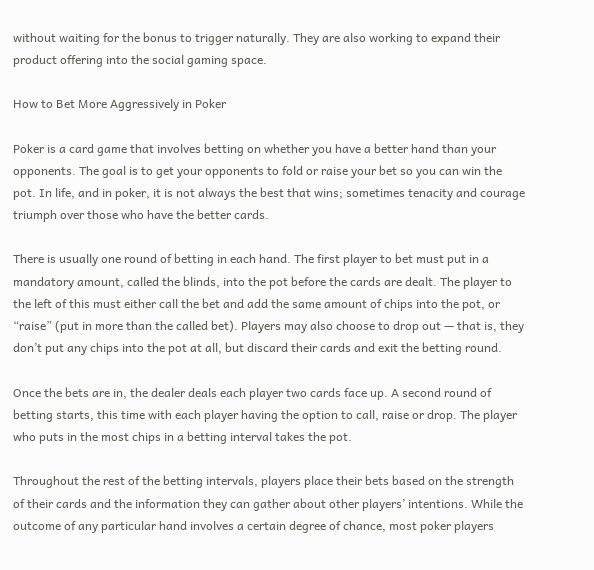without waiting for the bonus to trigger naturally. They are also working to expand their product offering into the social gaming space.

How to Bet More Aggressively in Poker

Poker is a card game that involves betting on whether you have a better hand than your opponents. The goal is to get your opponents to fold or raise your bet so you can win the pot. In life, and in poker, it is not always the best that wins; sometimes tenacity and courage triumph over those who have the better cards.

There is usually one round of betting in each hand. The first player to bet must put in a mandatory amount, called the blinds, into the pot before the cards are dealt. The player to the left of this must either call the bet and add the same amount of chips into the pot, or “raise” (put in more than the called bet). Players may also choose to drop out — that is, they don’t put any chips into the pot at all, but discard their cards and exit the betting round.

Once the bets are in, the dealer deals each player two cards face up. A second round of betting starts, this time with each player having the option to call, raise or drop. The player who puts in the most chips in a betting interval takes the pot.

Throughout the rest of the betting intervals, players place their bets based on the strength of their cards and the information they can gather about other players’ intentions. While the outcome of any particular hand involves a certain degree of chance, most poker players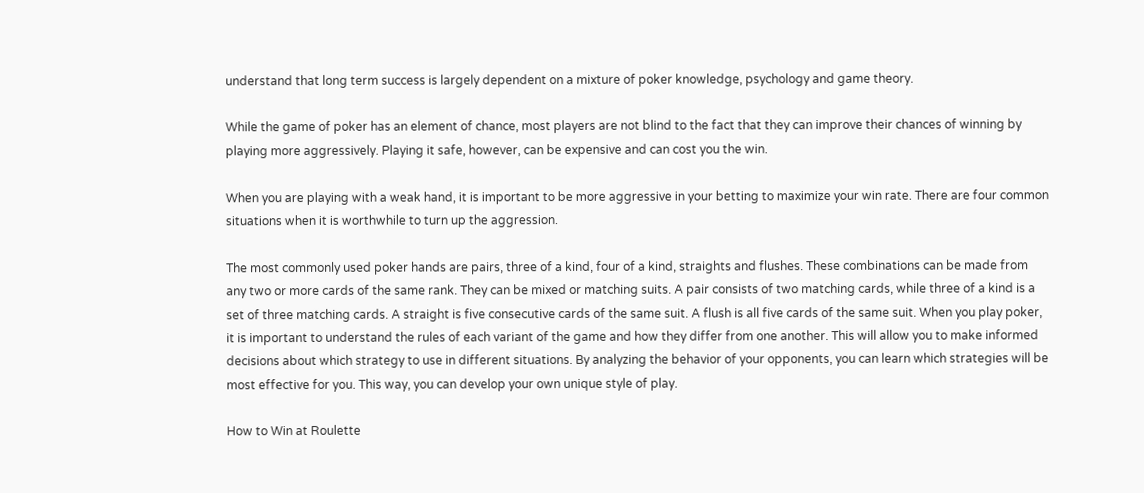understand that long term success is largely dependent on a mixture of poker knowledge, psychology and game theory.

While the game of poker has an element of chance, most players are not blind to the fact that they can improve their chances of winning by playing more aggressively. Playing it safe, however, can be expensive and can cost you the win.

When you are playing with a weak hand, it is important to be more aggressive in your betting to maximize your win rate. There are four common situations when it is worthwhile to turn up the aggression.

The most commonly used poker hands are pairs, three of a kind, four of a kind, straights and flushes. These combinations can be made from any two or more cards of the same rank. They can be mixed or matching suits. A pair consists of two matching cards, while three of a kind is a set of three matching cards. A straight is five consecutive cards of the same suit. A flush is all five cards of the same suit. When you play poker, it is important to understand the rules of each variant of the game and how they differ from one another. This will allow you to make informed decisions about which strategy to use in different situations. By analyzing the behavior of your opponents, you can learn which strategies will be most effective for you. This way, you can develop your own unique style of play.

How to Win at Roulette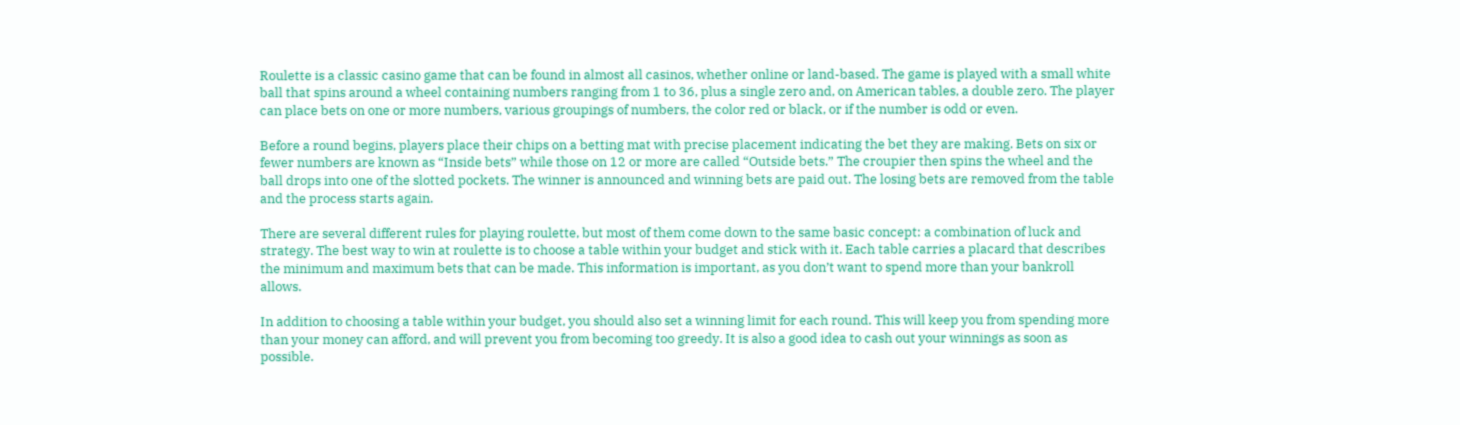Roulette is a classic casino game that can be found in almost all casinos, whether online or land-based. The game is played with a small white ball that spins around a wheel containing numbers ranging from 1 to 36, plus a single zero and, on American tables, a double zero. The player can place bets on one or more numbers, various groupings of numbers, the color red or black, or if the number is odd or even.

Before a round begins, players place their chips on a betting mat with precise placement indicating the bet they are making. Bets on six or fewer numbers are known as “Inside bets” while those on 12 or more are called “Outside bets.” The croupier then spins the wheel and the ball drops into one of the slotted pockets. The winner is announced and winning bets are paid out. The losing bets are removed from the table and the process starts again.

There are several different rules for playing roulette, but most of them come down to the same basic concept: a combination of luck and strategy. The best way to win at roulette is to choose a table within your budget and stick with it. Each table carries a placard that describes the minimum and maximum bets that can be made. This information is important, as you don’t want to spend more than your bankroll allows.

In addition to choosing a table within your budget, you should also set a winning limit for each round. This will keep you from spending more than your money can afford, and will prevent you from becoming too greedy. It is also a good idea to cash out your winnings as soon as possible.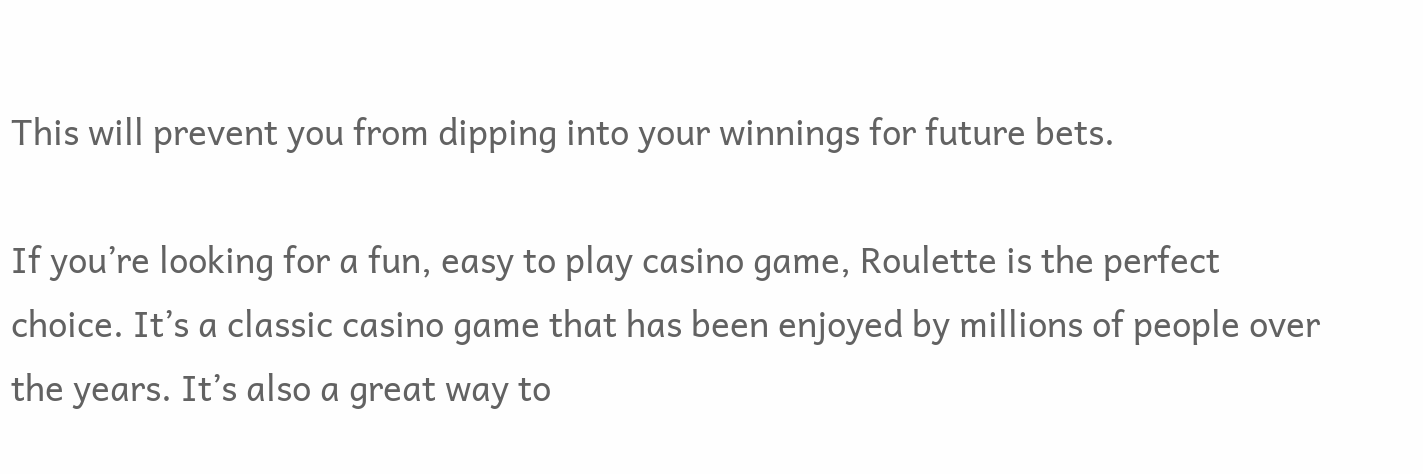This will prevent you from dipping into your winnings for future bets.

If you’re looking for a fun, easy to play casino game, Roulette is the perfect choice. It’s a classic casino game that has been enjoyed by millions of people over the years. It’s also a great way to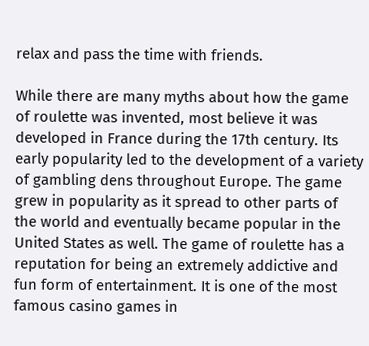relax and pass the time with friends.

While there are many myths about how the game of roulette was invented, most believe it was developed in France during the 17th century. Its early popularity led to the development of a variety of gambling dens throughout Europe. The game grew in popularity as it spread to other parts of the world and eventually became popular in the United States as well. The game of roulette has a reputation for being an extremely addictive and fun form of entertainment. It is one of the most famous casino games in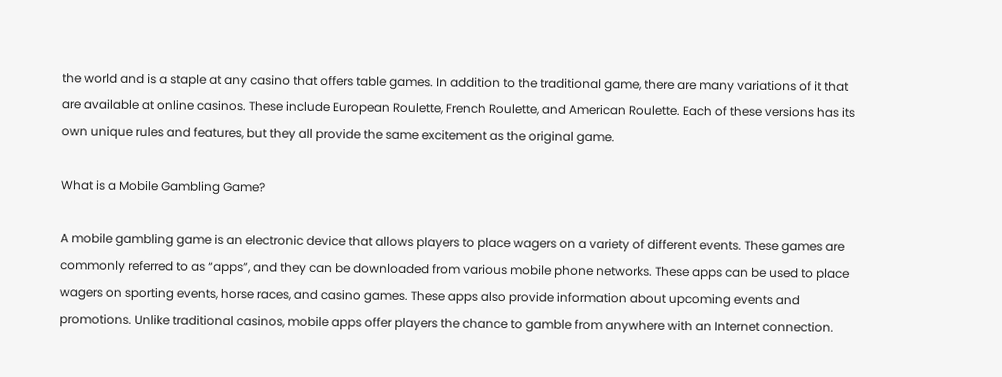the world and is a staple at any casino that offers table games. In addition to the traditional game, there are many variations of it that are available at online casinos. These include European Roulette, French Roulette, and American Roulette. Each of these versions has its own unique rules and features, but they all provide the same excitement as the original game.

What is a Mobile Gambling Game?

A mobile gambling game is an electronic device that allows players to place wagers on a variety of different events. These games are commonly referred to as “apps”, and they can be downloaded from various mobile phone networks. These apps can be used to place wagers on sporting events, horse races, and casino games. These apps also provide information about upcoming events and promotions. Unlike traditional casinos, mobile apps offer players the chance to gamble from anywhere with an Internet connection.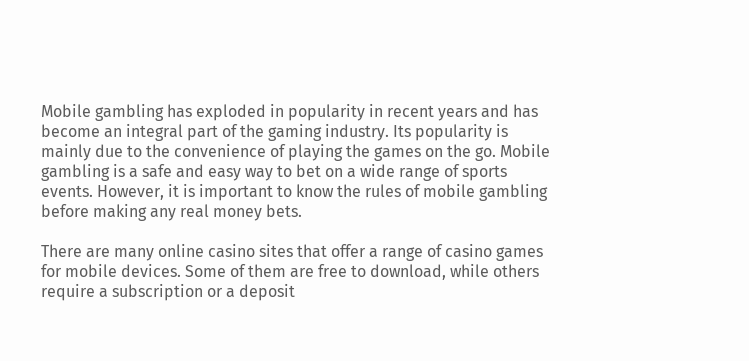Mobile gambling has exploded in popularity in recent years and has become an integral part of the gaming industry. Its popularity is mainly due to the convenience of playing the games on the go. Mobile gambling is a safe and easy way to bet on a wide range of sports events. However, it is important to know the rules of mobile gambling before making any real money bets.

There are many online casino sites that offer a range of casino games for mobile devices. Some of them are free to download, while others require a subscription or a deposit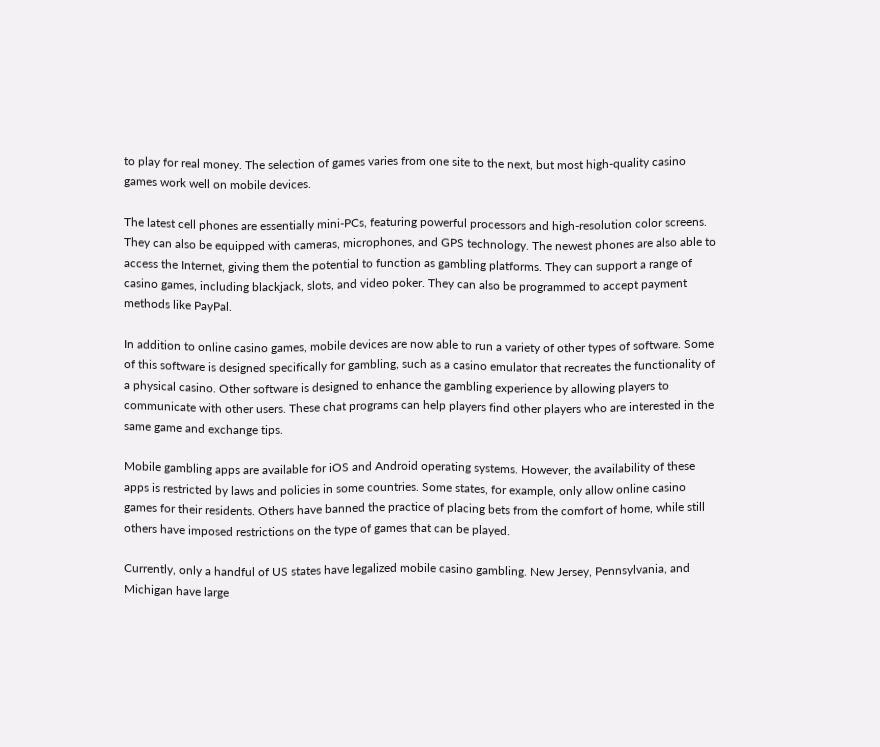to play for real money. The selection of games varies from one site to the next, but most high-quality casino games work well on mobile devices.

The latest cell phones are essentially mini-PCs, featuring powerful processors and high-resolution color screens. They can also be equipped with cameras, microphones, and GPS technology. The newest phones are also able to access the Internet, giving them the potential to function as gambling platforms. They can support a range of casino games, including blackjack, slots, and video poker. They can also be programmed to accept payment methods like PayPal.

In addition to online casino games, mobile devices are now able to run a variety of other types of software. Some of this software is designed specifically for gambling, such as a casino emulator that recreates the functionality of a physical casino. Other software is designed to enhance the gambling experience by allowing players to communicate with other users. These chat programs can help players find other players who are interested in the same game and exchange tips.

Mobile gambling apps are available for iOS and Android operating systems. However, the availability of these apps is restricted by laws and policies in some countries. Some states, for example, only allow online casino games for their residents. Others have banned the practice of placing bets from the comfort of home, while still others have imposed restrictions on the type of games that can be played.

Currently, only a handful of US states have legalized mobile casino gambling. New Jersey, Pennsylvania, and Michigan have large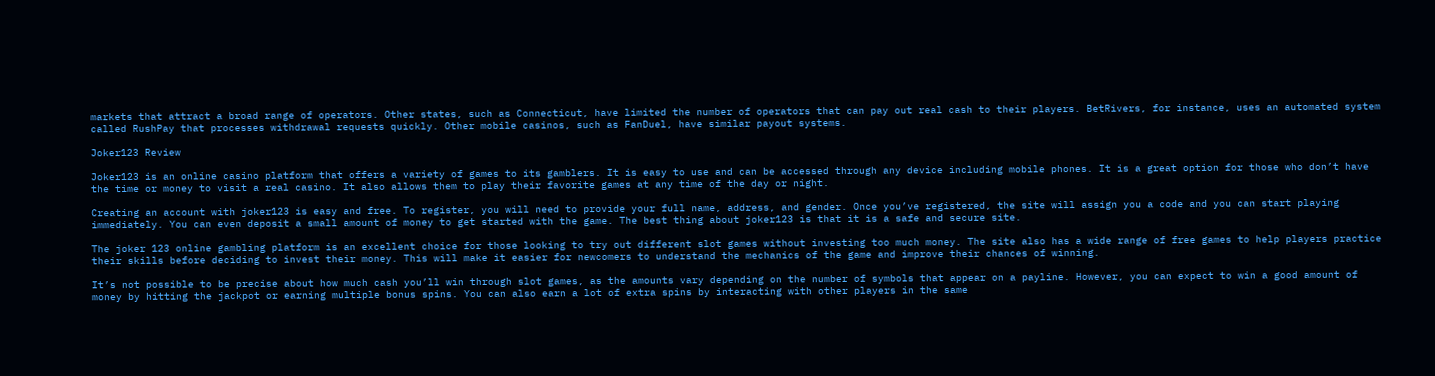markets that attract a broad range of operators. Other states, such as Connecticut, have limited the number of operators that can pay out real cash to their players. BetRivers, for instance, uses an automated system called RushPay that processes withdrawal requests quickly. Other mobile casinos, such as FanDuel, have similar payout systems.

Joker123 Review

Joker123 is an online casino platform that offers a variety of games to its gamblers. It is easy to use and can be accessed through any device including mobile phones. It is a great option for those who don’t have the time or money to visit a real casino. It also allows them to play their favorite games at any time of the day or night.

Creating an account with joker123 is easy and free. To register, you will need to provide your full name, address, and gender. Once you’ve registered, the site will assign you a code and you can start playing immediately. You can even deposit a small amount of money to get started with the game. The best thing about joker123 is that it is a safe and secure site.

The joker 123 online gambling platform is an excellent choice for those looking to try out different slot games without investing too much money. The site also has a wide range of free games to help players practice their skills before deciding to invest their money. This will make it easier for newcomers to understand the mechanics of the game and improve their chances of winning.

It’s not possible to be precise about how much cash you’ll win through slot games, as the amounts vary depending on the number of symbols that appear on a payline. However, you can expect to win a good amount of money by hitting the jackpot or earning multiple bonus spins. You can also earn a lot of extra spins by interacting with other players in the same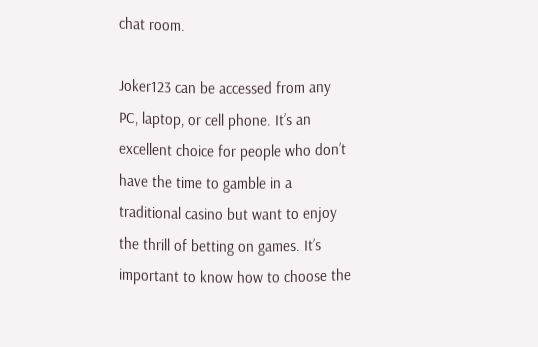chat room.

Joker123 can be accessed from any PC, laptop, or cell phone. It’s an excellent choice for people who don’t have the time to gamble in a traditional casino but want to enjoy the thrill of betting on games. It’s important to know how to choose the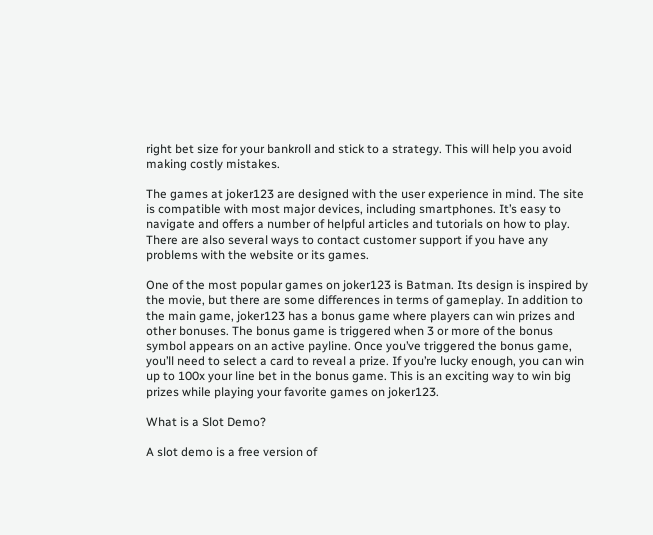right bet size for your bankroll and stick to a strategy. This will help you avoid making costly mistakes.

The games at joker123 are designed with the user experience in mind. The site is compatible with most major devices, including smartphones. It’s easy to navigate and offers a number of helpful articles and tutorials on how to play. There are also several ways to contact customer support if you have any problems with the website or its games.

One of the most popular games on joker123 is Batman. Its design is inspired by the movie, but there are some differences in terms of gameplay. In addition to the main game, joker123 has a bonus game where players can win prizes and other bonuses. The bonus game is triggered when 3 or more of the bonus symbol appears on an active payline. Once you’ve triggered the bonus game, you’ll need to select a card to reveal a prize. If you’re lucky enough, you can win up to 100x your line bet in the bonus game. This is an exciting way to win big prizes while playing your favorite games on joker123.

What is a Slot Demo?

A slot demo is a free version of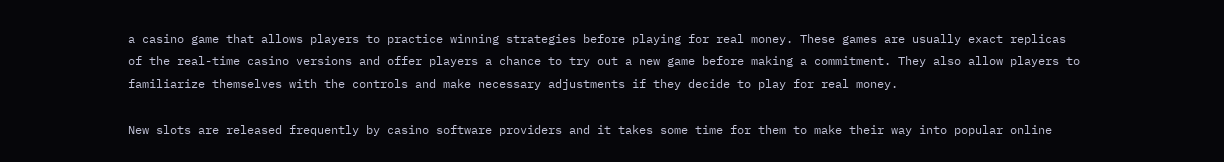a casino game that allows players to practice winning strategies before playing for real money. These games are usually exact replicas of the real-time casino versions and offer players a chance to try out a new game before making a commitment. They also allow players to familiarize themselves with the controls and make necessary adjustments if they decide to play for real money.

New slots are released frequently by casino software providers and it takes some time for them to make their way into popular online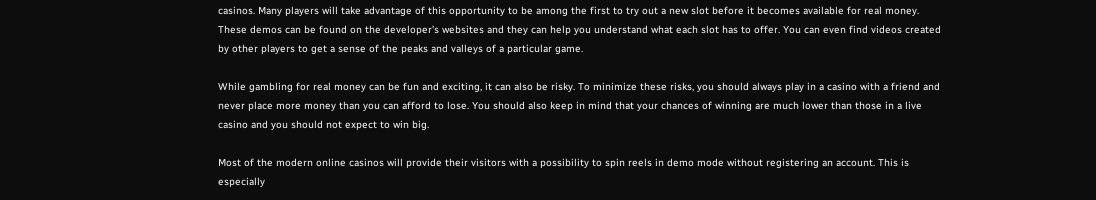casinos. Many players will take advantage of this opportunity to be among the first to try out a new slot before it becomes available for real money. These demos can be found on the developer’s websites and they can help you understand what each slot has to offer. You can even find videos created by other players to get a sense of the peaks and valleys of a particular game.

While gambling for real money can be fun and exciting, it can also be risky. To minimize these risks, you should always play in a casino with a friend and never place more money than you can afford to lose. You should also keep in mind that your chances of winning are much lower than those in a live casino and you should not expect to win big.

Most of the modern online casinos will provide their visitors with a possibility to spin reels in demo mode without registering an account. This is especially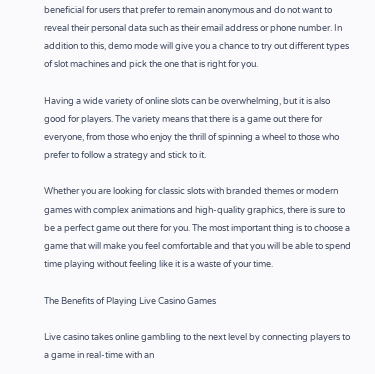beneficial for users that prefer to remain anonymous and do not want to reveal their personal data such as their email address or phone number. In addition to this, demo mode will give you a chance to try out different types of slot machines and pick the one that is right for you.

Having a wide variety of online slots can be overwhelming, but it is also good for players. The variety means that there is a game out there for everyone, from those who enjoy the thrill of spinning a wheel to those who prefer to follow a strategy and stick to it.

Whether you are looking for classic slots with branded themes or modern games with complex animations and high-quality graphics, there is sure to be a perfect game out there for you. The most important thing is to choose a game that will make you feel comfortable and that you will be able to spend time playing without feeling like it is a waste of your time.

The Benefits of Playing Live Casino Games

Live casino takes online gambling to the next level by connecting players to a game in real-time with an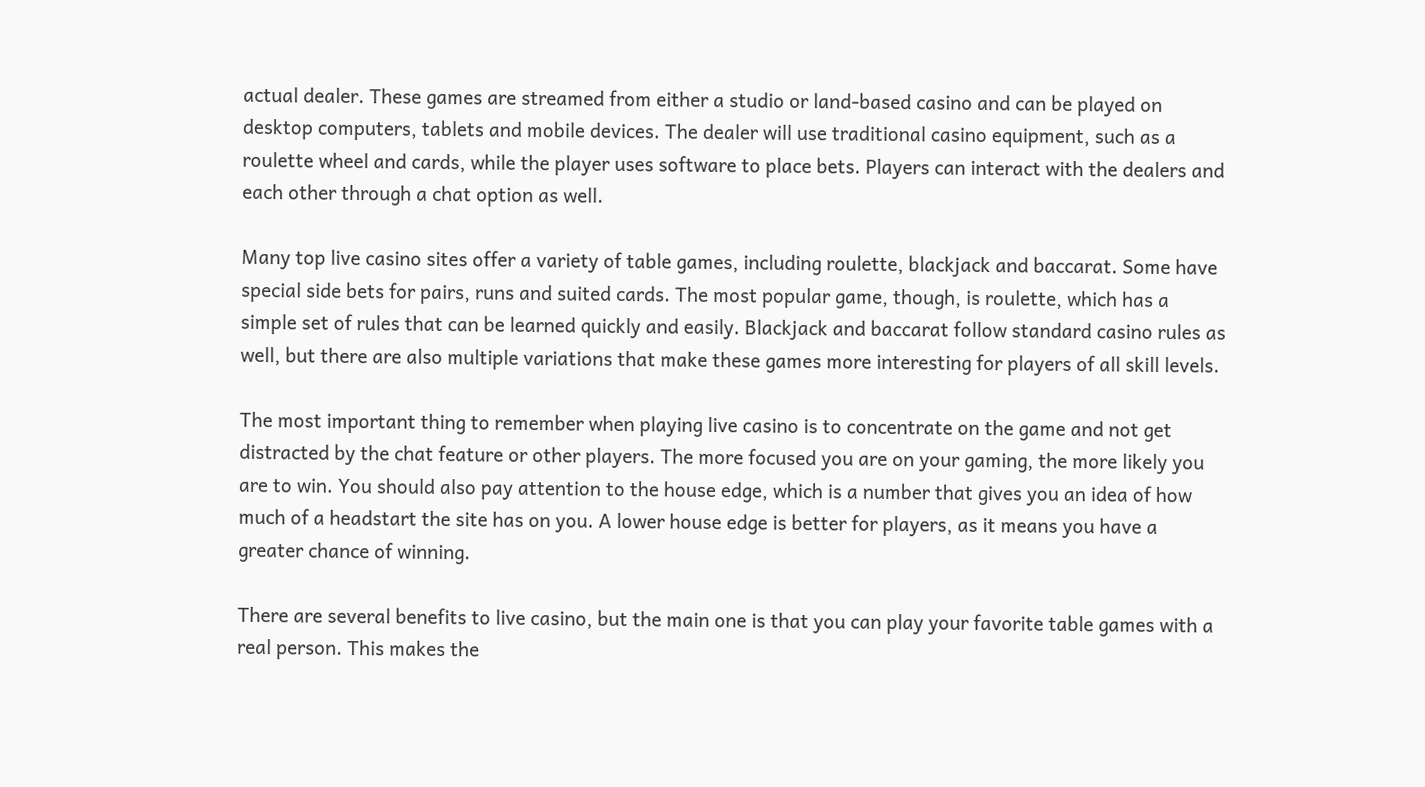actual dealer. These games are streamed from either a studio or land-based casino and can be played on desktop computers, tablets and mobile devices. The dealer will use traditional casino equipment, such as a roulette wheel and cards, while the player uses software to place bets. Players can interact with the dealers and each other through a chat option as well.

Many top live casino sites offer a variety of table games, including roulette, blackjack and baccarat. Some have special side bets for pairs, runs and suited cards. The most popular game, though, is roulette, which has a simple set of rules that can be learned quickly and easily. Blackjack and baccarat follow standard casino rules as well, but there are also multiple variations that make these games more interesting for players of all skill levels.

The most important thing to remember when playing live casino is to concentrate on the game and not get distracted by the chat feature or other players. The more focused you are on your gaming, the more likely you are to win. You should also pay attention to the house edge, which is a number that gives you an idea of how much of a headstart the site has on you. A lower house edge is better for players, as it means you have a greater chance of winning.

There are several benefits to live casino, but the main one is that you can play your favorite table games with a real person. This makes the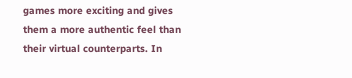games more exciting and gives them a more authentic feel than their virtual counterparts. In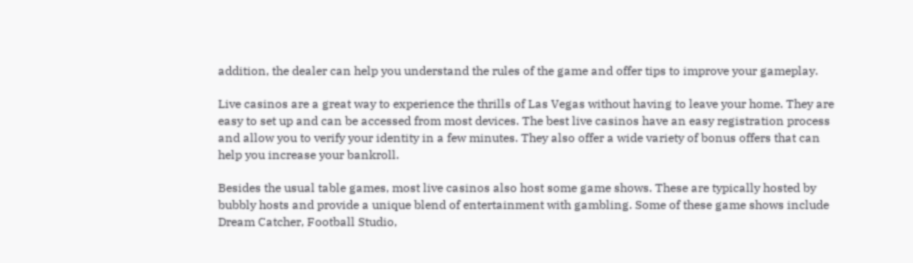addition, the dealer can help you understand the rules of the game and offer tips to improve your gameplay.

Live casinos are a great way to experience the thrills of Las Vegas without having to leave your home. They are easy to set up and can be accessed from most devices. The best live casinos have an easy registration process and allow you to verify your identity in a few minutes. They also offer a wide variety of bonus offers that can help you increase your bankroll.

Besides the usual table games, most live casinos also host some game shows. These are typically hosted by bubbly hosts and provide a unique blend of entertainment with gambling. Some of these game shows include Dream Catcher, Football Studio,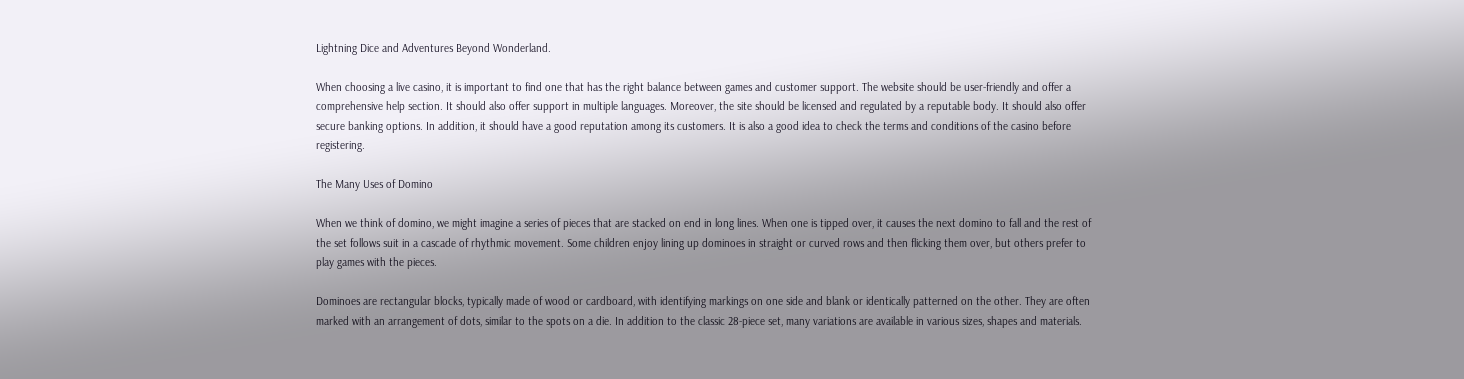Lightning Dice and Adventures Beyond Wonderland.

When choosing a live casino, it is important to find one that has the right balance between games and customer support. The website should be user-friendly and offer a comprehensive help section. It should also offer support in multiple languages. Moreover, the site should be licensed and regulated by a reputable body. It should also offer secure banking options. In addition, it should have a good reputation among its customers. It is also a good idea to check the terms and conditions of the casino before registering.

The Many Uses of Domino

When we think of domino, we might imagine a series of pieces that are stacked on end in long lines. When one is tipped over, it causes the next domino to fall and the rest of the set follows suit in a cascade of rhythmic movement. Some children enjoy lining up dominoes in straight or curved rows and then flicking them over, but others prefer to play games with the pieces.

Dominoes are rectangular blocks, typically made of wood or cardboard, with identifying markings on one side and blank or identically patterned on the other. They are often marked with an arrangement of dots, similar to the spots on a die. In addition to the classic 28-piece set, many variations are available in various sizes, shapes and materials.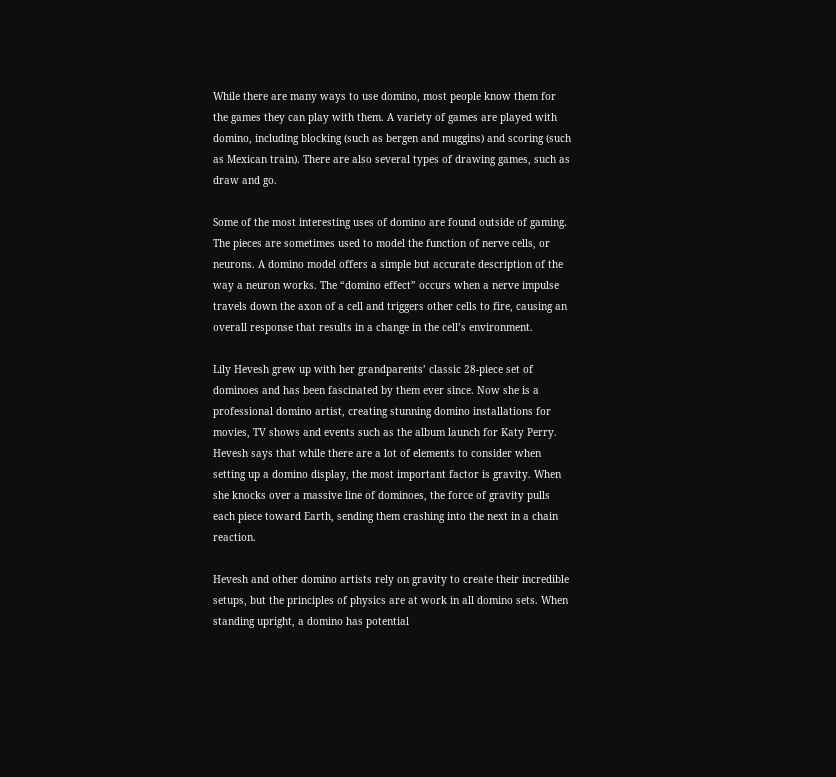While there are many ways to use domino, most people know them for the games they can play with them. A variety of games are played with domino, including blocking (such as bergen and muggins) and scoring (such as Mexican train). There are also several types of drawing games, such as draw and go.

Some of the most interesting uses of domino are found outside of gaming. The pieces are sometimes used to model the function of nerve cells, or neurons. A domino model offers a simple but accurate description of the way a neuron works. The “domino effect” occurs when a nerve impulse travels down the axon of a cell and triggers other cells to fire, causing an overall response that results in a change in the cell’s environment.

Lily Hevesh grew up with her grandparents’ classic 28-piece set of dominoes and has been fascinated by them ever since. Now she is a professional domino artist, creating stunning domino installations for movies, TV shows and events such as the album launch for Katy Perry. Hevesh says that while there are a lot of elements to consider when setting up a domino display, the most important factor is gravity. When she knocks over a massive line of dominoes, the force of gravity pulls each piece toward Earth, sending them crashing into the next in a chain reaction.

Hevesh and other domino artists rely on gravity to create their incredible setups, but the principles of physics are at work in all domino sets. When standing upright, a domino has potential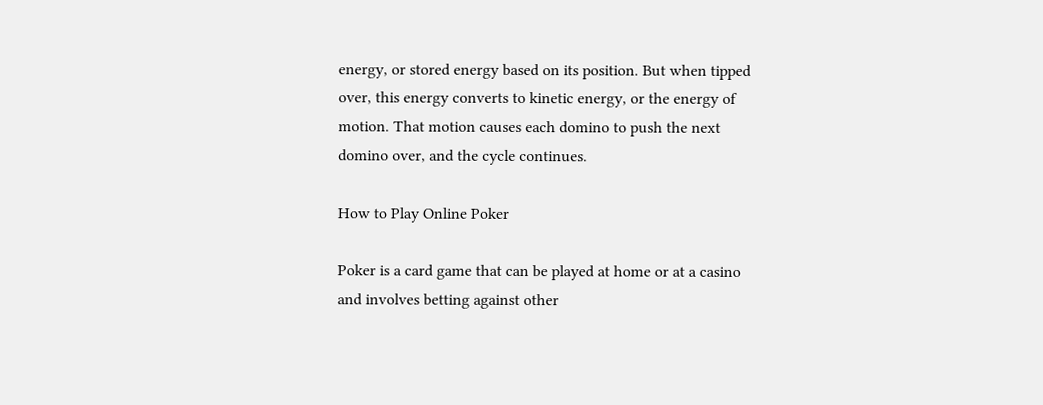energy, or stored energy based on its position. But when tipped over, this energy converts to kinetic energy, or the energy of motion. That motion causes each domino to push the next domino over, and the cycle continues.

How to Play Online Poker

Poker is a card game that can be played at home or at a casino and involves betting against other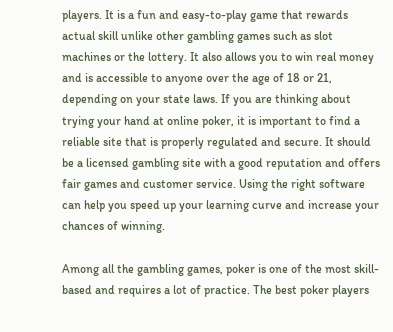players. It is a fun and easy-to-play game that rewards actual skill unlike other gambling games such as slot machines or the lottery. It also allows you to win real money and is accessible to anyone over the age of 18 or 21, depending on your state laws. If you are thinking about trying your hand at online poker, it is important to find a reliable site that is properly regulated and secure. It should be a licensed gambling site with a good reputation and offers fair games and customer service. Using the right software can help you speed up your learning curve and increase your chances of winning.

Among all the gambling games, poker is one of the most skill-based and requires a lot of practice. The best poker players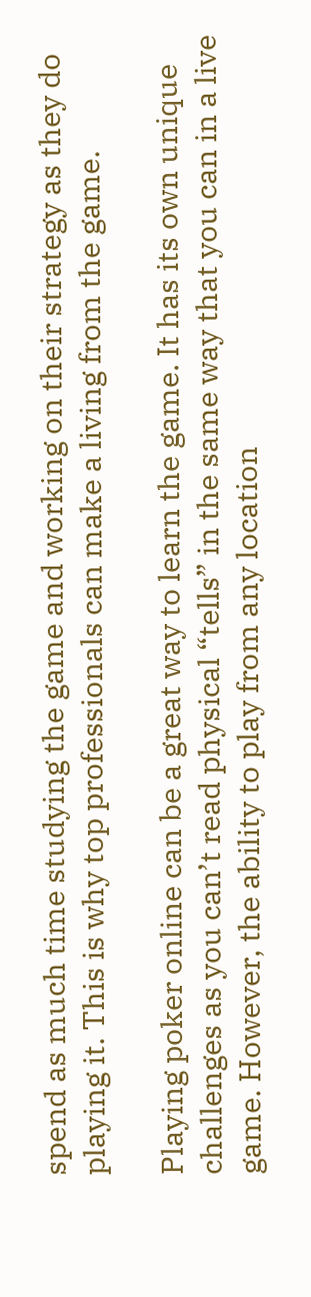spend as much time studying the game and working on their strategy as they do playing it. This is why top professionals can make a living from the game.

Playing poker online can be a great way to learn the game. It has its own unique challenges as you can’t read physical “tells” in the same way that you can in a live game. However, the ability to play from any location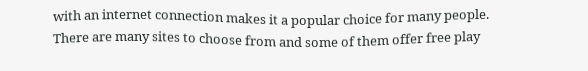with an internet connection makes it a popular choice for many people. There are many sites to choose from and some of them offer free play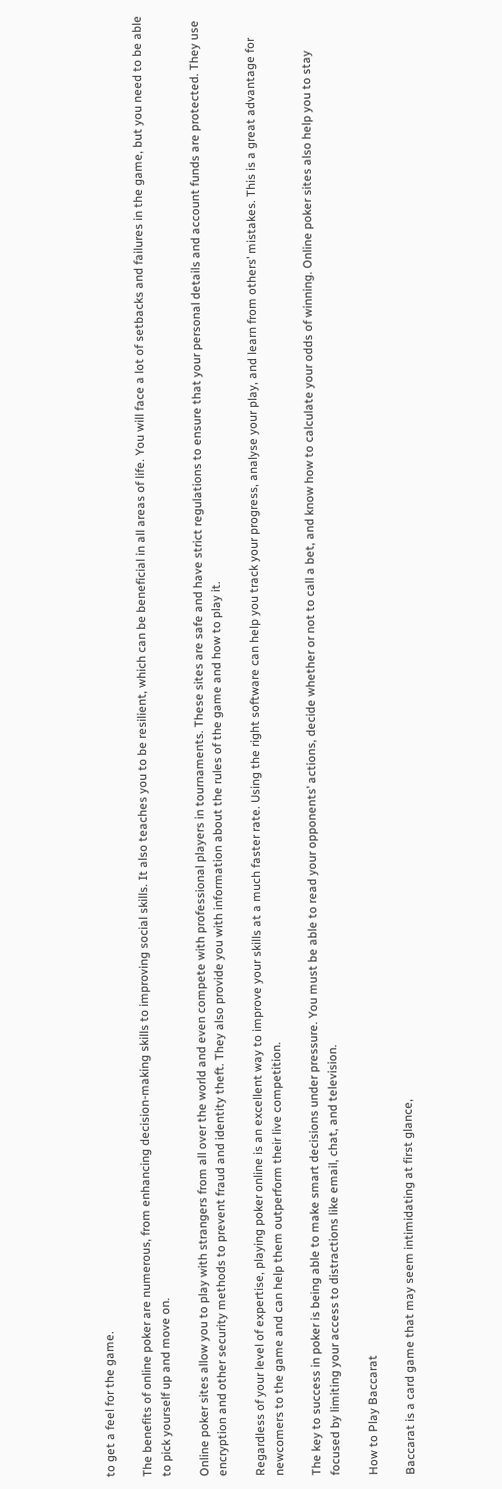to get a feel for the game.

The benefits of online poker are numerous, from enhancing decision-making skills to improving social skills. It also teaches you to be resilient, which can be beneficial in all areas of life. You will face a lot of setbacks and failures in the game, but you need to be able to pick yourself up and move on.

Online poker sites allow you to play with strangers from all over the world and even compete with professional players in tournaments. These sites are safe and have strict regulations to ensure that your personal details and account funds are protected. They use encryption and other security methods to prevent fraud and identity theft. They also provide you with information about the rules of the game and how to play it.

Regardless of your level of expertise, playing poker online is an excellent way to improve your skills at a much faster rate. Using the right software can help you track your progress, analyse your play, and learn from others’ mistakes. This is a great advantage for newcomers to the game and can help them outperform their live competition.

The key to success in poker is being able to make smart decisions under pressure. You must be able to read your opponents’ actions, decide whether or not to call a bet, and know how to calculate your odds of winning. Online poker sites also help you to stay focused by limiting your access to distractions like email, chat, and television.

How to Play Baccarat

Baccarat is a card game that may seem intimidating at first glance,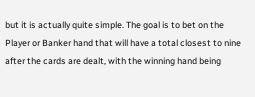but it is actually quite simple. The goal is to bet on the Player or Banker hand that will have a total closest to nine after the cards are dealt, with the winning hand being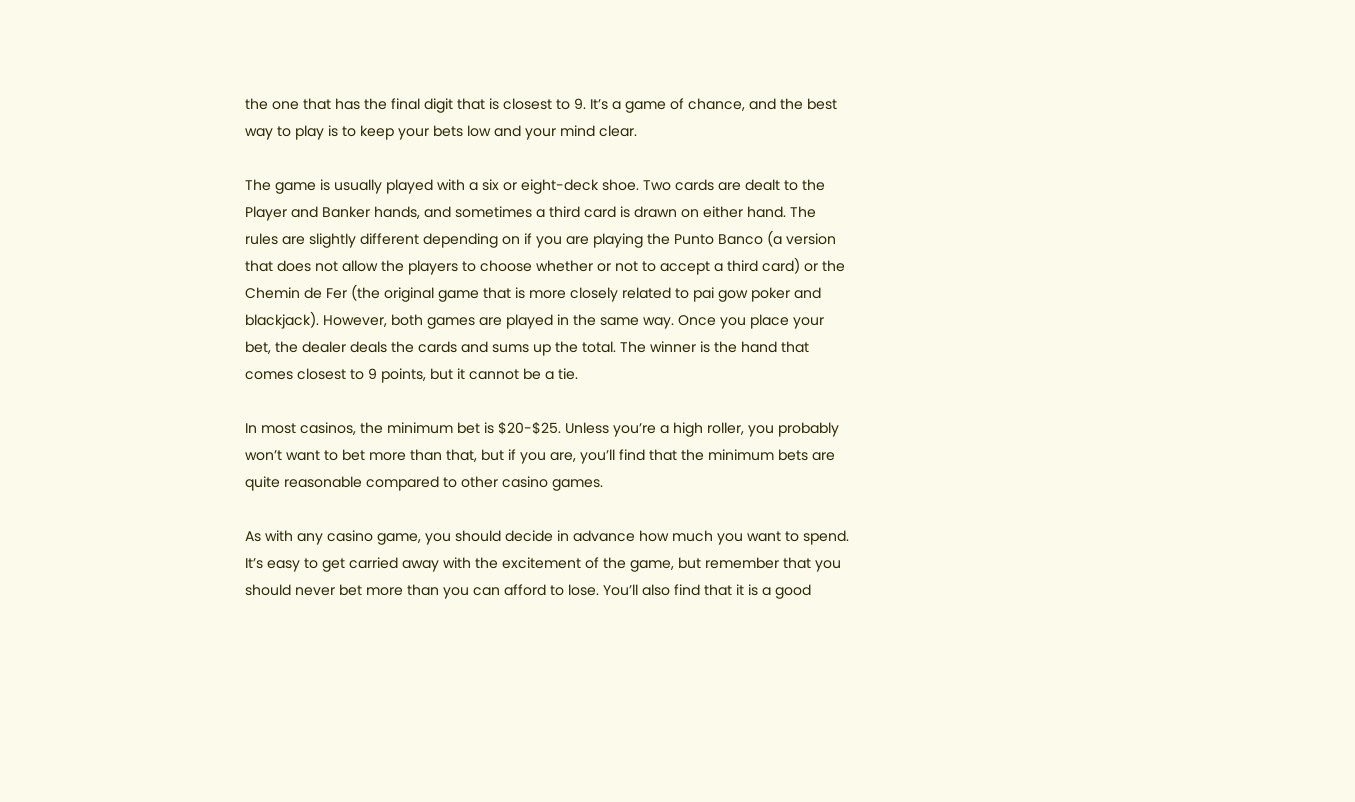the one that has the final digit that is closest to 9. It’s a game of chance, and the best way to play is to keep your bets low and your mind clear.

The game is usually played with a six or eight-deck shoe. Two cards are dealt to the Player and Banker hands, and sometimes a third card is drawn on either hand. The rules are slightly different depending on if you are playing the Punto Banco (a version that does not allow the players to choose whether or not to accept a third card) or the Chemin de Fer (the original game that is more closely related to pai gow poker and blackjack). However, both games are played in the same way. Once you place your bet, the dealer deals the cards and sums up the total. The winner is the hand that comes closest to 9 points, but it cannot be a tie.

In most casinos, the minimum bet is $20-$25. Unless you’re a high roller, you probably won’t want to bet more than that, but if you are, you’ll find that the minimum bets are quite reasonable compared to other casino games.

As with any casino game, you should decide in advance how much you want to spend. It’s easy to get carried away with the excitement of the game, but remember that you should never bet more than you can afford to lose. You’ll also find that it is a good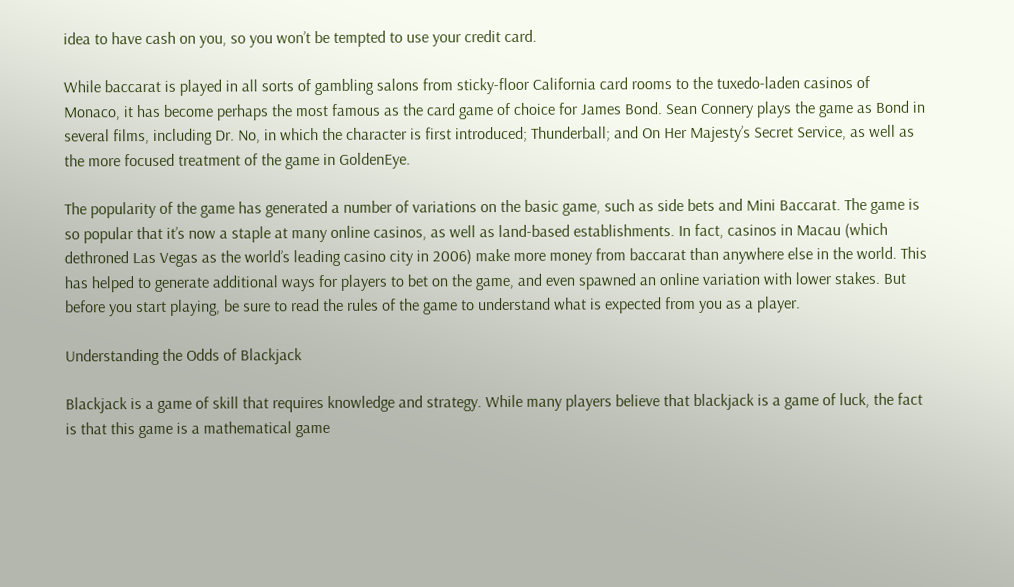idea to have cash on you, so you won’t be tempted to use your credit card.

While baccarat is played in all sorts of gambling salons from sticky-floor California card rooms to the tuxedo-laden casinos of Monaco, it has become perhaps the most famous as the card game of choice for James Bond. Sean Connery plays the game as Bond in several films, including Dr. No, in which the character is first introduced; Thunderball; and On Her Majesty’s Secret Service, as well as the more focused treatment of the game in GoldenEye.

The popularity of the game has generated a number of variations on the basic game, such as side bets and Mini Baccarat. The game is so popular that it’s now a staple at many online casinos, as well as land-based establishments. In fact, casinos in Macau (which dethroned Las Vegas as the world’s leading casino city in 2006) make more money from baccarat than anywhere else in the world. This has helped to generate additional ways for players to bet on the game, and even spawned an online variation with lower stakes. But before you start playing, be sure to read the rules of the game to understand what is expected from you as a player.

Understanding the Odds of Blackjack

Blackjack is a game of skill that requires knowledge and strategy. While many players believe that blackjack is a game of luck, the fact is that this game is a mathematical game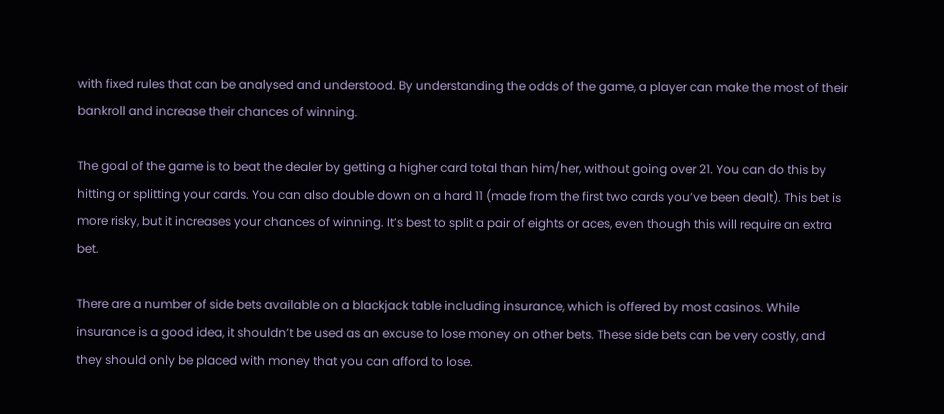with fixed rules that can be analysed and understood. By understanding the odds of the game, a player can make the most of their bankroll and increase their chances of winning.

The goal of the game is to beat the dealer by getting a higher card total than him/her, without going over 21. You can do this by hitting or splitting your cards. You can also double down on a hard 11 (made from the first two cards you’ve been dealt). This bet is more risky, but it increases your chances of winning. It’s best to split a pair of eights or aces, even though this will require an extra bet.

There are a number of side bets available on a blackjack table including insurance, which is offered by most casinos. While insurance is a good idea, it shouldn’t be used as an excuse to lose money on other bets. These side bets can be very costly, and they should only be placed with money that you can afford to lose.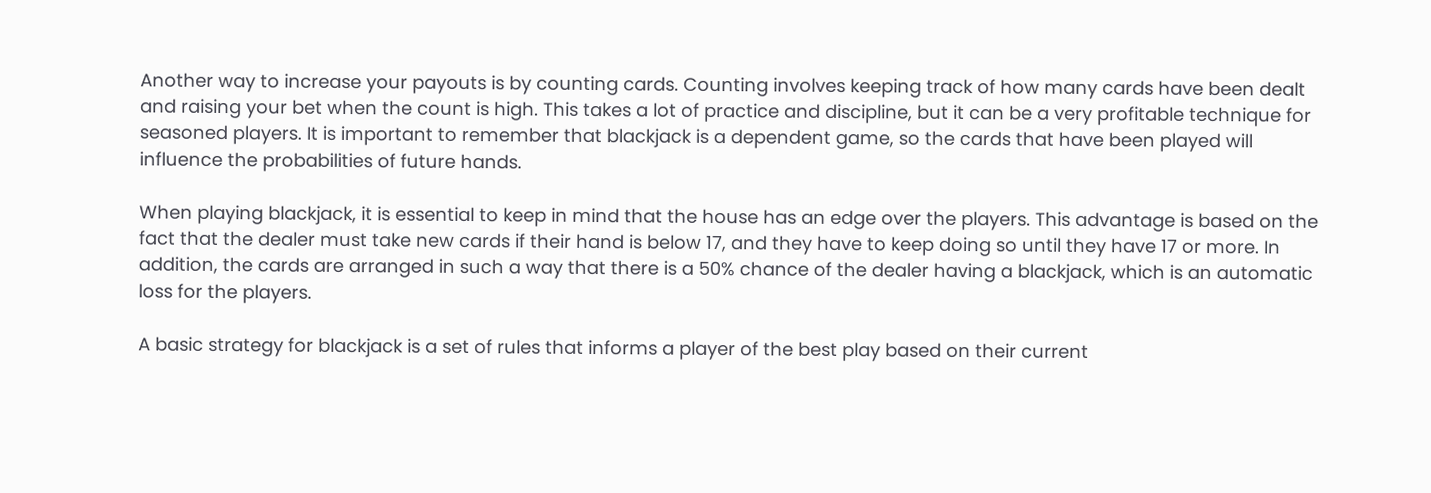Another way to increase your payouts is by counting cards. Counting involves keeping track of how many cards have been dealt and raising your bet when the count is high. This takes a lot of practice and discipline, but it can be a very profitable technique for seasoned players. It is important to remember that blackjack is a dependent game, so the cards that have been played will influence the probabilities of future hands.

When playing blackjack, it is essential to keep in mind that the house has an edge over the players. This advantage is based on the fact that the dealer must take new cards if their hand is below 17, and they have to keep doing so until they have 17 or more. In addition, the cards are arranged in such a way that there is a 50% chance of the dealer having a blackjack, which is an automatic loss for the players.

A basic strategy for blackjack is a set of rules that informs a player of the best play based on their current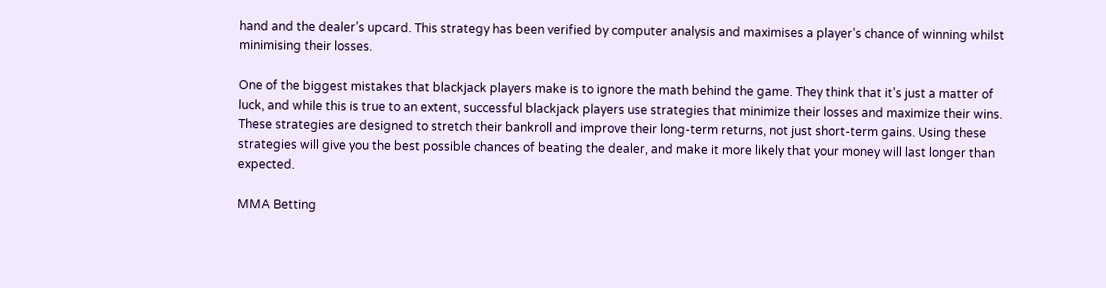hand and the dealer’s upcard. This strategy has been verified by computer analysis and maximises a player’s chance of winning whilst minimising their losses.

One of the biggest mistakes that blackjack players make is to ignore the math behind the game. They think that it’s just a matter of luck, and while this is true to an extent, successful blackjack players use strategies that minimize their losses and maximize their wins. These strategies are designed to stretch their bankroll and improve their long-term returns, not just short-term gains. Using these strategies will give you the best possible chances of beating the dealer, and make it more likely that your money will last longer than expected.

MMA Betting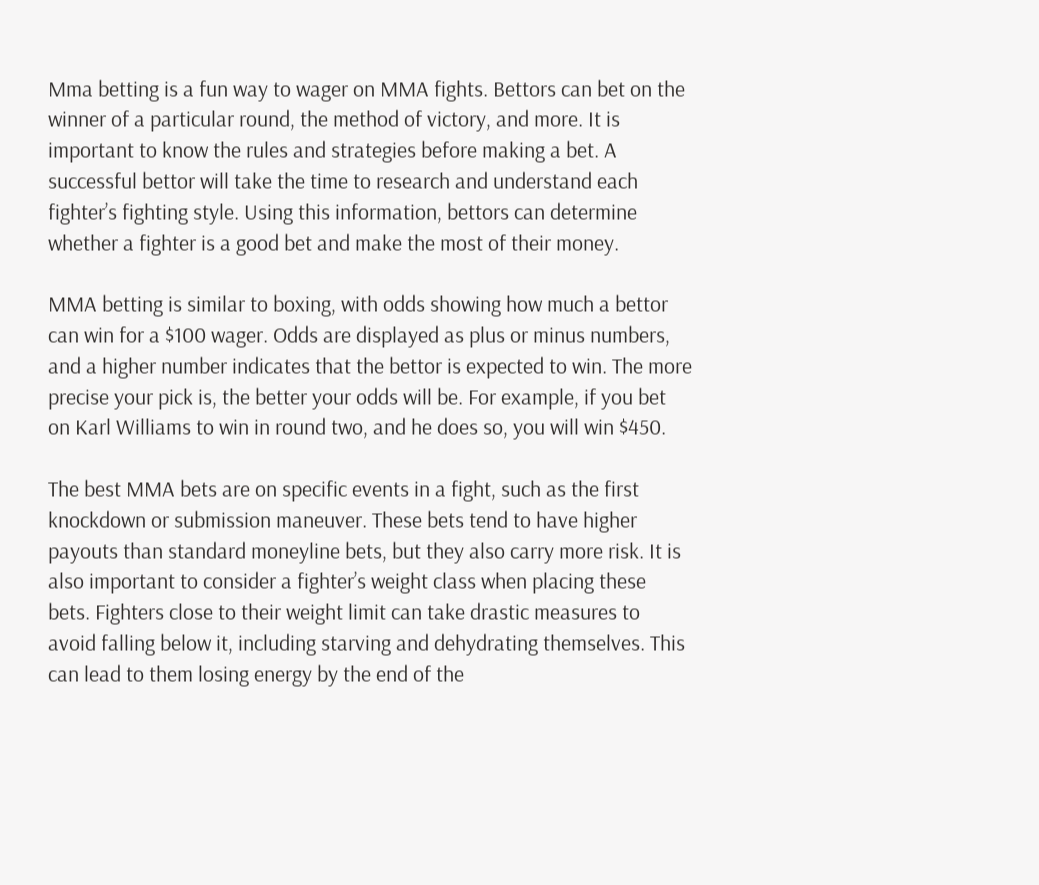Mma betting is a fun way to wager on MMA fights. Bettors can bet on the winner of a particular round, the method of victory, and more. It is important to know the rules and strategies before making a bet. A successful bettor will take the time to research and understand each fighter’s fighting style. Using this information, bettors can determine whether a fighter is a good bet and make the most of their money.

MMA betting is similar to boxing, with odds showing how much a bettor can win for a $100 wager. Odds are displayed as plus or minus numbers, and a higher number indicates that the bettor is expected to win. The more precise your pick is, the better your odds will be. For example, if you bet on Karl Williams to win in round two, and he does so, you will win $450.

The best MMA bets are on specific events in a fight, such as the first knockdown or submission maneuver. These bets tend to have higher payouts than standard moneyline bets, but they also carry more risk. It is also important to consider a fighter’s weight class when placing these bets. Fighters close to their weight limit can take drastic measures to avoid falling below it, including starving and dehydrating themselves. This can lead to them losing energy by the end of the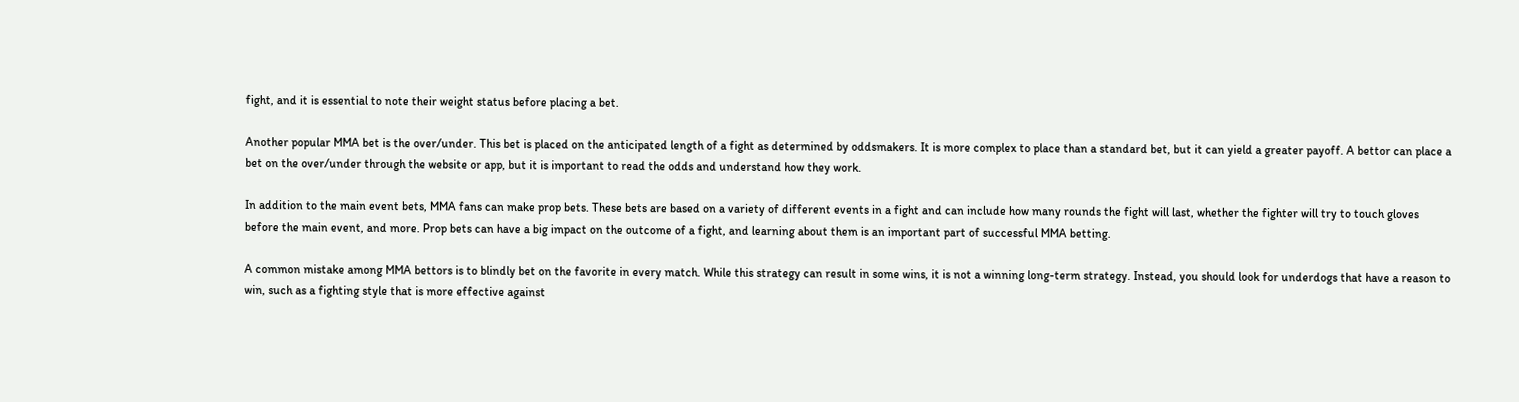fight, and it is essential to note their weight status before placing a bet.

Another popular MMA bet is the over/under. This bet is placed on the anticipated length of a fight as determined by oddsmakers. It is more complex to place than a standard bet, but it can yield a greater payoff. A bettor can place a bet on the over/under through the website or app, but it is important to read the odds and understand how they work.

In addition to the main event bets, MMA fans can make prop bets. These bets are based on a variety of different events in a fight and can include how many rounds the fight will last, whether the fighter will try to touch gloves before the main event, and more. Prop bets can have a big impact on the outcome of a fight, and learning about them is an important part of successful MMA betting.

A common mistake among MMA bettors is to blindly bet on the favorite in every match. While this strategy can result in some wins, it is not a winning long-term strategy. Instead, you should look for underdogs that have a reason to win, such as a fighting style that is more effective against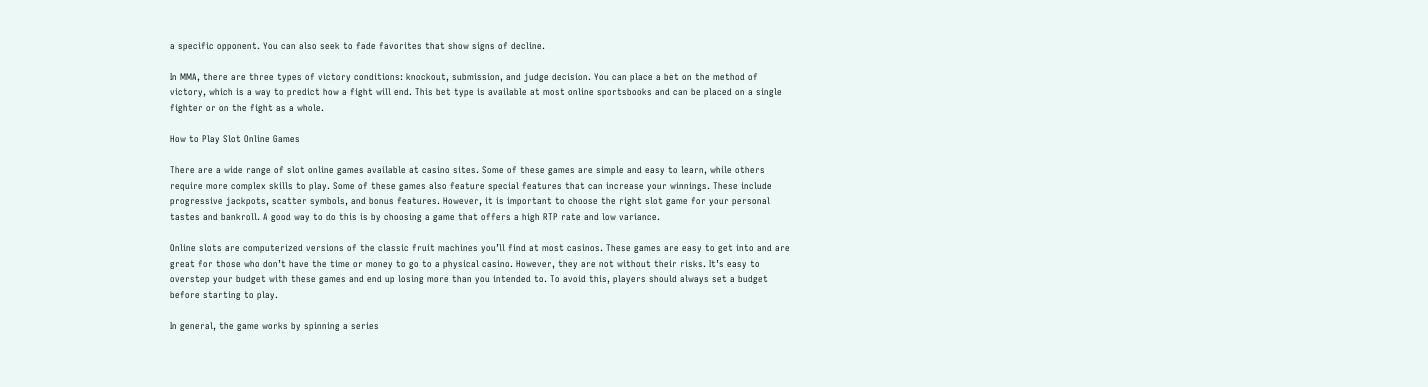a specific opponent. You can also seek to fade favorites that show signs of decline.

In MMA, there are three types of victory conditions: knockout, submission, and judge decision. You can place a bet on the method of victory, which is a way to predict how a fight will end. This bet type is available at most online sportsbooks and can be placed on a single fighter or on the fight as a whole.

How to Play Slot Online Games

There are a wide range of slot online games available at casino sites. Some of these games are simple and easy to learn, while others require more complex skills to play. Some of these games also feature special features that can increase your winnings. These include progressive jackpots, scatter symbols, and bonus features. However, it is important to choose the right slot game for your personal tastes and bankroll. A good way to do this is by choosing a game that offers a high RTP rate and low variance.

Online slots are computerized versions of the classic fruit machines you’ll find at most casinos. These games are easy to get into and are great for those who don’t have the time or money to go to a physical casino. However, they are not without their risks. It’s easy to overstep your budget with these games and end up losing more than you intended to. To avoid this, players should always set a budget before starting to play.

In general, the game works by spinning a series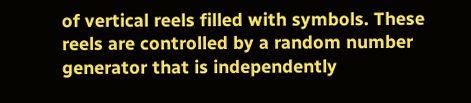of vertical reels filled with symbols. These reels are controlled by a random number generator that is independently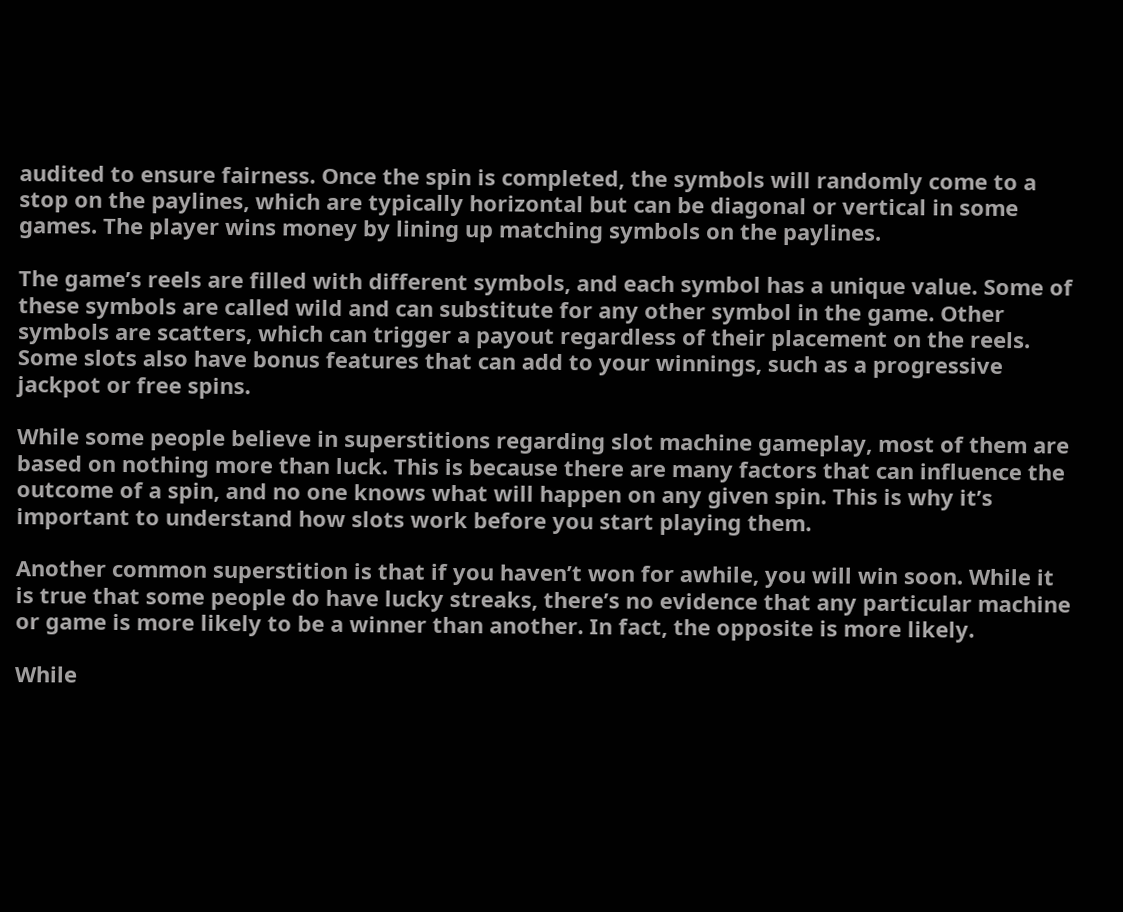audited to ensure fairness. Once the spin is completed, the symbols will randomly come to a stop on the paylines, which are typically horizontal but can be diagonal or vertical in some games. The player wins money by lining up matching symbols on the paylines.

The game’s reels are filled with different symbols, and each symbol has a unique value. Some of these symbols are called wild and can substitute for any other symbol in the game. Other symbols are scatters, which can trigger a payout regardless of their placement on the reels. Some slots also have bonus features that can add to your winnings, such as a progressive jackpot or free spins.

While some people believe in superstitions regarding slot machine gameplay, most of them are based on nothing more than luck. This is because there are many factors that can influence the outcome of a spin, and no one knows what will happen on any given spin. This is why it’s important to understand how slots work before you start playing them.

Another common superstition is that if you haven’t won for awhile, you will win soon. While it is true that some people do have lucky streaks, there’s no evidence that any particular machine or game is more likely to be a winner than another. In fact, the opposite is more likely.

While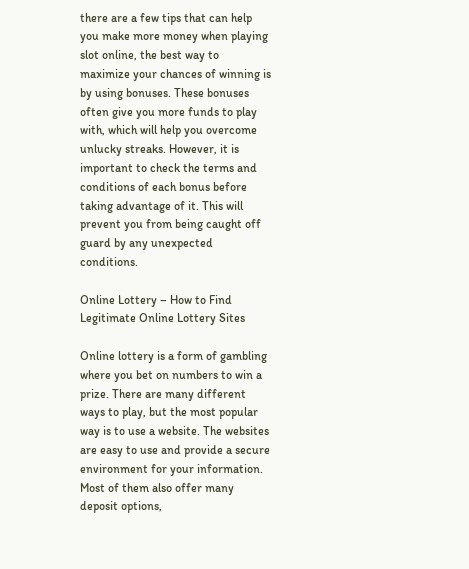there are a few tips that can help you make more money when playing slot online, the best way to maximize your chances of winning is by using bonuses. These bonuses often give you more funds to play with, which will help you overcome unlucky streaks. However, it is important to check the terms and conditions of each bonus before taking advantage of it. This will prevent you from being caught off guard by any unexpected conditions.

Online Lottery – How to Find Legitimate Online Lottery Sites

Online lottery is a form of gambling where you bet on numbers to win a prize. There are many different ways to play, but the most popular way is to use a website. The websites are easy to use and provide a secure environment for your information. Most of them also offer many deposit options,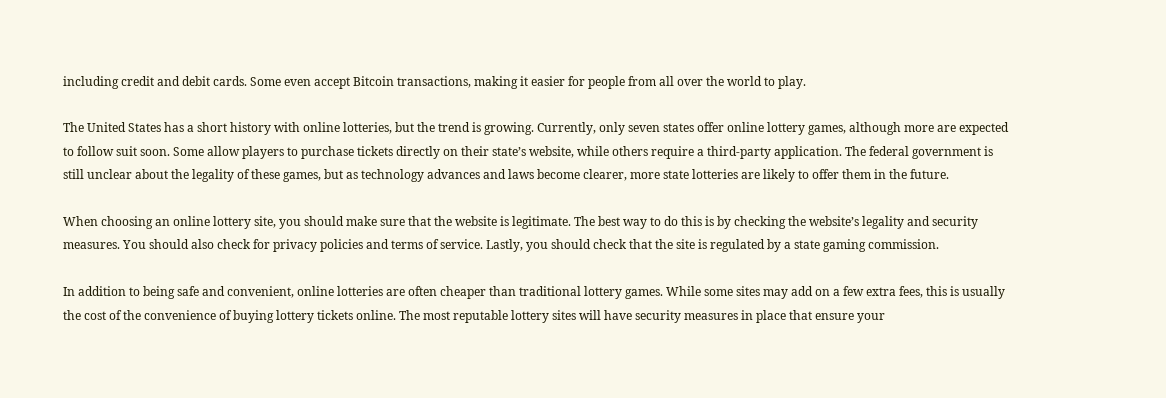including credit and debit cards. Some even accept Bitcoin transactions, making it easier for people from all over the world to play.

The United States has a short history with online lotteries, but the trend is growing. Currently, only seven states offer online lottery games, although more are expected to follow suit soon. Some allow players to purchase tickets directly on their state’s website, while others require a third-party application. The federal government is still unclear about the legality of these games, but as technology advances and laws become clearer, more state lotteries are likely to offer them in the future.

When choosing an online lottery site, you should make sure that the website is legitimate. The best way to do this is by checking the website’s legality and security measures. You should also check for privacy policies and terms of service. Lastly, you should check that the site is regulated by a state gaming commission.

In addition to being safe and convenient, online lotteries are often cheaper than traditional lottery games. While some sites may add on a few extra fees, this is usually the cost of the convenience of buying lottery tickets online. The most reputable lottery sites will have security measures in place that ensure your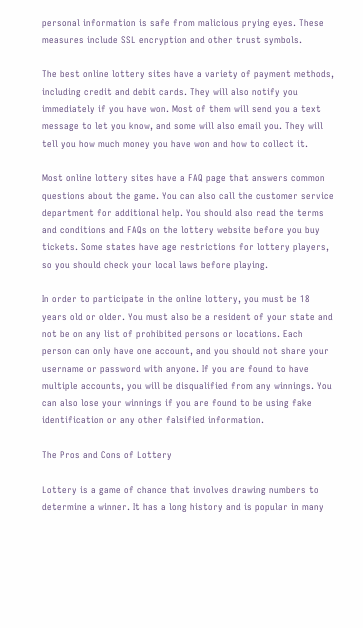personal information is safe from malicious prying eyes. These measures include SSL encryption and other trust symbols.

The best online lottery sites have a variety of payment methods, including credit and debit cards. They will also notify you immediately if you have won. Most of them will send you a text message to let you know, and some will also email you. They will tell you how much money you have won and how to collect it.

Most online lottery sites have a FAQ page that answers common questions about the game. You can also call the customer service department for additional help. You should also read the terms and conditions and FAQs on the lottery website before you buy tickets. Some states have age restrictions for lottery players, so you should check your local laws before playing.

In order to participate in the online lottery, you must be 18 years old or older. You must also be a resident of your state and not be on any list of prohibited persons or locations. Each person can only have one account, and you should not share your username or password with anyone. If you are found to have multiple accounts, you will be disqualified from any winnings. You can also lose your winnings if you are found to be using fake identification or any other falsified information.

The Pros and Cons of Lottery

Lottery is a game of chance that involves drawing numbers to determine a winner. It has a long history and is popular in many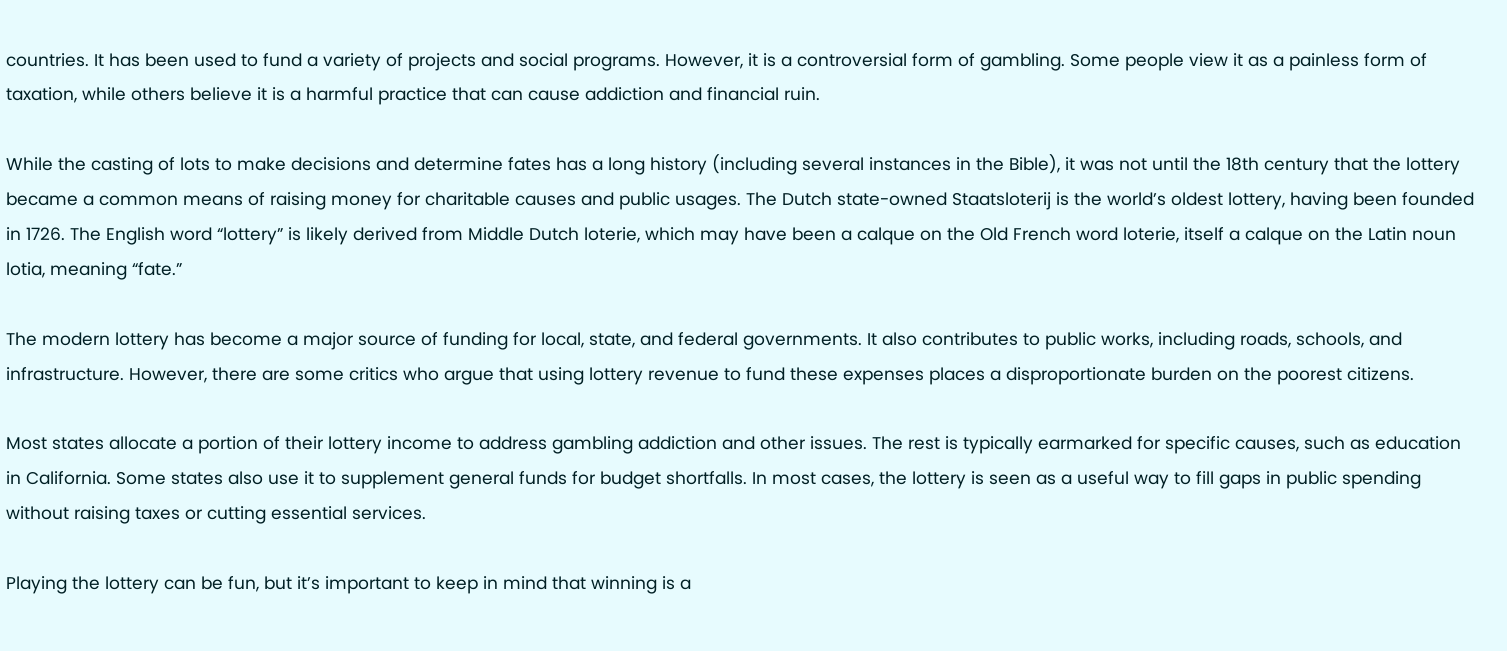countries. It has been used to fund a variety of projects and social programs. However, it is a controversial form of gambling. Some people view it as a painless form of taxation, while others believe it is a harmful practice that can cause addiction and financial ruin.

While the casting of lots to make decisions and determine fates has a long history (including several instances in the Bible), it was not until the 18th century that the lottery became a common means of raising money for charitable causes and public usages. The Dutch state-owned Staatsloterij is the world’s oldest lottery, having been founded in 1726. The English word “lottery” is likely derived from Middle Dutch loterie, which may have been a calque on the Old French word loterie, itself a calque on the Latin noun lotia, meaning “fate.”

The modern lottery has become a major source of funding for local, state, and federal governments. It also contributes to public works, including roads, schools, and infrastructure. However, there are some critics who argue that using lottery revenue to fund these expenses places a disproportionate burden on the poorest citizens.

Most states allocate a portion of their lottery income to address gambling addiction and other issues. The rest is typically earmarked for specific causes, such as education in California. Some states also use it to supplement general funds for budget shortfalls. In most cases, the lottery is seen as a useful way to fill gaps in public spending without raising taxes or cutting essential services.

Playing the lottery can be fun, but it’s important to keep in mind that winning is a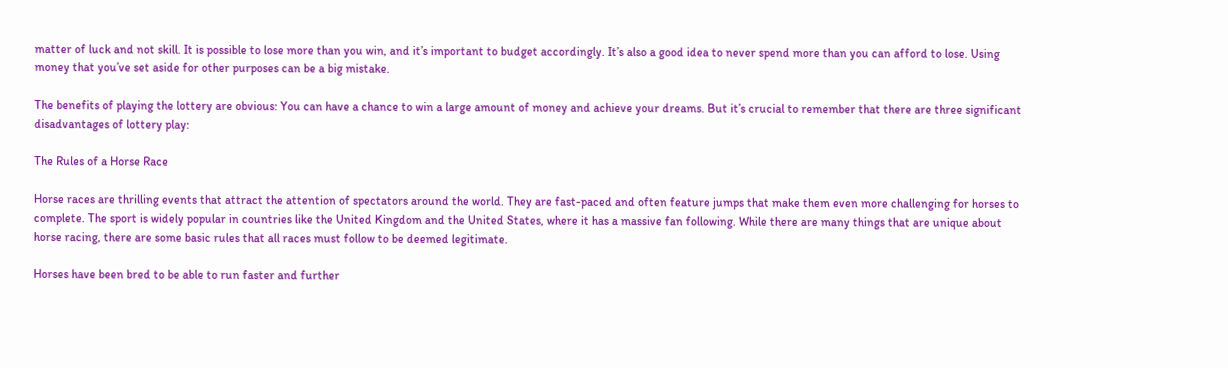matter of luck and not skill. It is possible to lose more than you win, and it’s important to budget accordingly. It’s also a good idea to never spend more than you can afford to lose. Using money that you’ve set aside for other purposes can be a big mistake.

The benefits of playing the lottery are obvious: You can have a chance to win a large amount of money and achieve your dreams. But it’s crucial to remember that there are three significant disadvantages of lottery play:

The Rules of a Horse Race

Horse races are thrilling events that attract the attention of spectators around the world. They are fast-paced and often feature jumps that make them even more challenging for horses to complete. The sport is widely popular in countries like the United Kingdom and the United States, where it has a massive fan following. While there are many things that are unique about horse racing, there are some basic rules that all races must follow to be deemed legitimate.

Horses have been bred to be able to run faster and further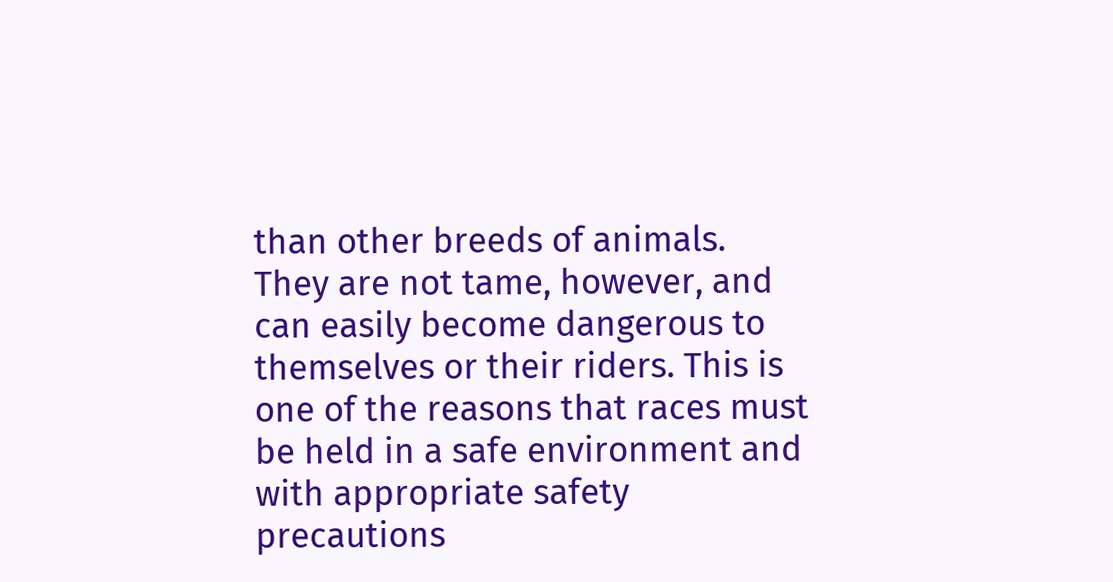than other breeds of animals. They are not tame, however, and can easily become dangerous to themselves or their riders. This is one of the reasons that races must be held in a safe environment and with appropriate safety precautions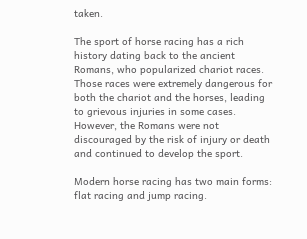taken.

The sport of horse racing has a rich history dating back to the ancient Romans, who popularized chariot races. Those races were extremely dangerous for both the chariot and the horses, leading to grievous injuries in some cases. However, the Romans were not discouraged by the risk of injury or death and continued to develop the sport.

Modern horse racing has two main forms: flat racing and jump racing.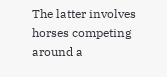The latter involves horses competing around a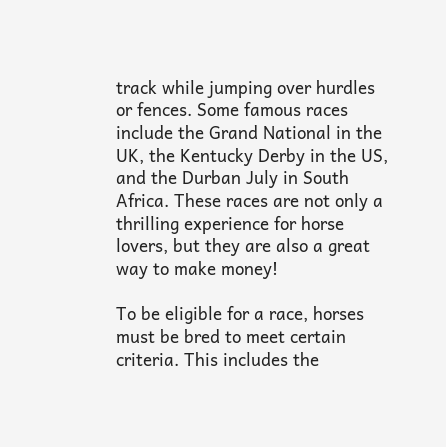track while jumping over hurdles or fences. Some famous races include the Grand National in the UK, the Kentucky Derby in the US, and the Durban July in South Africa. These races are not only a thrilling experience for horse lovers, but they are also a great way to make money!

To be eligible for a race, horses must be bred to meet certain criteria. This includes the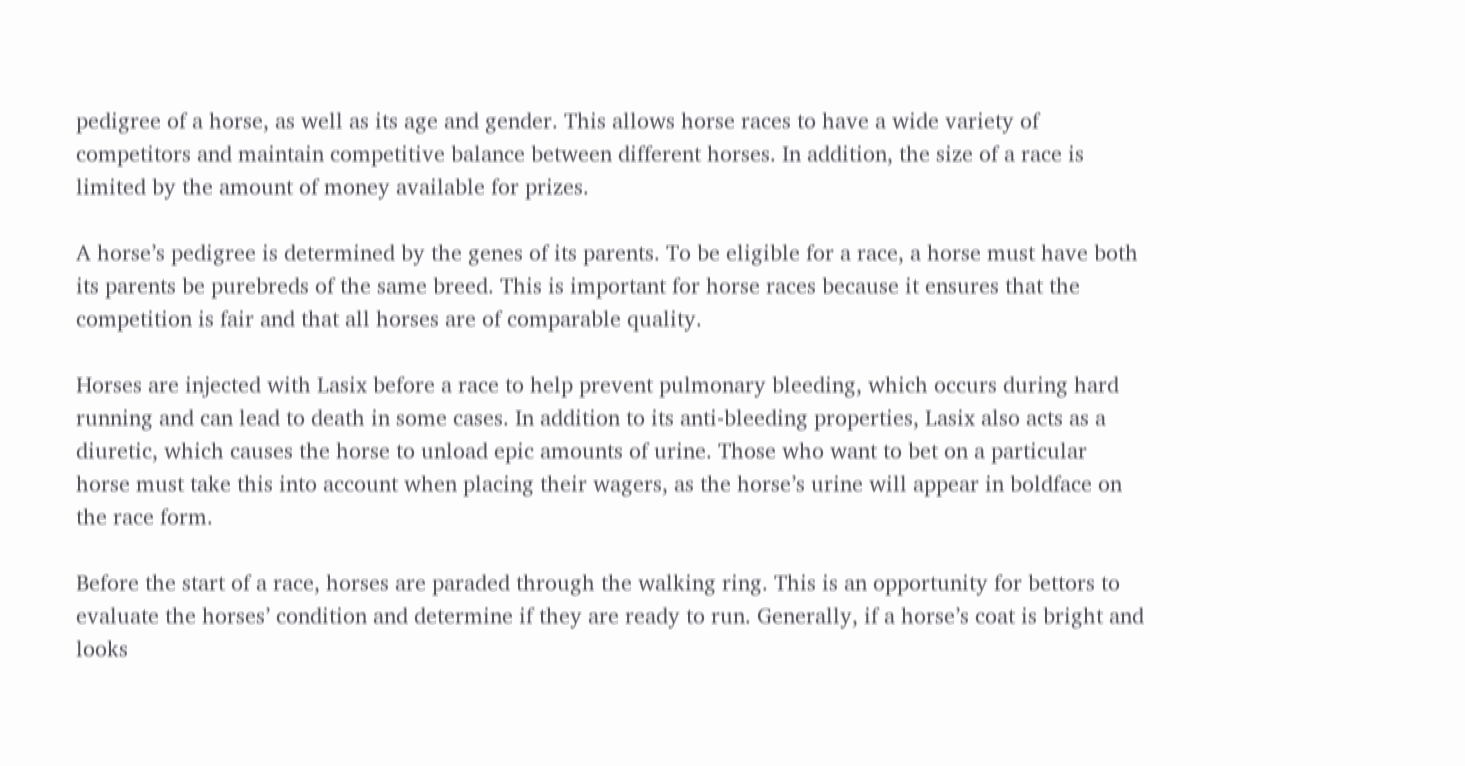pedigree of a horse, as well as its age and gender. This allows horse races to have a wide variety of competitors and maintain competitive balance between different horses. In addition, the size of a race is limited by the amount of money available for prizes.

A horse’s pedigree is determined by the genes of its parents. To be eligible for a race, a horse must have both its parents be purebreds of the same breed. This is important for horse races because it ensures that the competition is fair and that all horses are of comparable quality.

Horses are injected with Lasix before a race to help prevent pulmonary bleeding, which occurs during hard running and can lead to death in some cases. In addition to its anti-bleeding properties, Lasix also acts as a diuretic, which causes the horse to unload epic amounts of urine. Those who want to bet on a particular horse must take this into account when placing their wagers, as the horse’s urine will appear in boldface on the race form.

Before the start of a race, horses are paraded through the walking ring. This is an opportunity for bettors to evaluate the horses’ condition and determine if they are ready to run. Generally, if a horse’s coat is bright and looks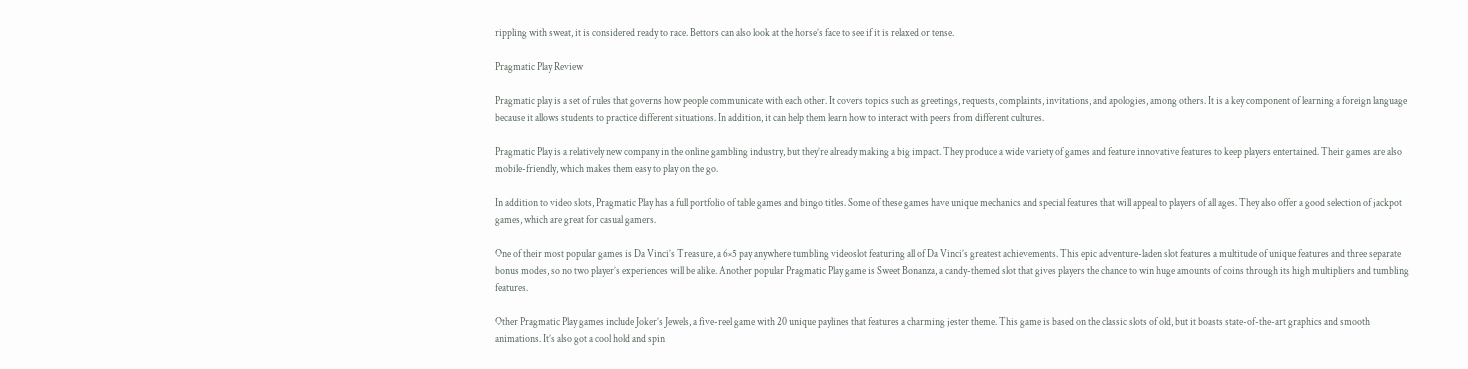rippling with sweat, it is considered ready to race. Bettors can also look at the horse’s face to see if it is relaxed or tense.

Pragmatic Play Review

Pragmatic play is a set of rules that governs how people communicate with each other. It covers topics such as greetings, requests, complaints, invitations, and apologies, among others. It is a key component of learning a foreign language because it allows students to practice different situations. In addition, it can help them learn how to interact with peers from different cultures.

Pragmatic Play is a relatively new company in the online gambling industry, but they’re already making a big impact. They produce a wide variety of games and feature innovative features to keep players entertained. Their games are also mobile-friendly, which makes them easy to play on the go.

In addition to video slots, Pragmatic Play has a full portfolio of table games and bingo titles. Some of these games have unique mechanics and special features that will appeal to players of all ages. They also offer a good selection of jackpot games, which are great for casual gamers.

One of their most popular games is Da Vinci’s Treasure, a 6×5 pay anywhere tumbling videoslot featuring all of Da Vinci’s greatest achievements. This epic adventure-laden slot features a multitude of unique features and three separate bonus modes, so no two player’s experiences will be alike. Another popular Pragmatic Play game is Sweet Bonanza, a candy-themed slot that gives players the chance to win huge amounts of coins through its high multipliers and tumbling features.

Other Pragmatic Play games include Joker’s Jewels, a five-reel game with 20 unique paylines that features a charming jester theme. This game is based on the classic slots of old, but it boasts state-of-the-art graphics and smooth animations. It’s also got a cool hold and spin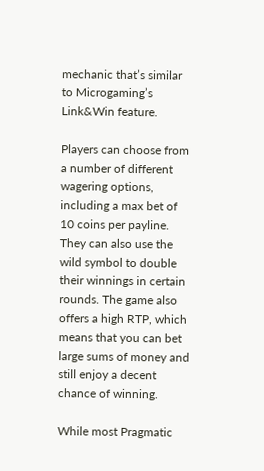mechanic that’s similar to Microgaming’s Link&Win feature.

Players can choose from a number of different wagering options, including a max bet of 10 coins per payline. They can also use the wild symbol to double their winnings in certain rounds. The game also offers a high RTP, which means that you can bet large sums of money and still enjoy a decent chance of winning.

While most Pragmatic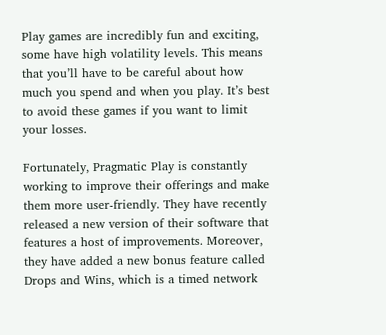Play games are incredibly fun and exciting, some have high volatility levels. This means that you’ll have to be careful about how much you spend and when you play. It’s best to avoid these games if you want to limit your losses.

Fortunately, Pragmatic Play is constantly working to improve their offerings and make them more user-friendly. They have recently released a new version of their software that features a host of improvements. Moreover, they have added a new bonus feature called Drops and Wins, which is a timed network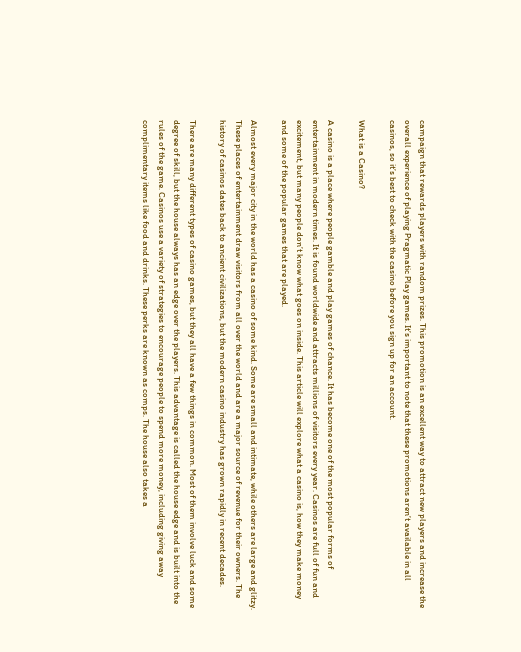campaign that rewards players with random prizes. This promotion is an excellent way to attract new players and increase the overall experience of playing Pragmatic Play games. It’s important to note that these promotions aren’t available in all casinos, so it’s best to check with the casino before you sign up for an account.

What is a Casino?

A casino is a place where people gamble and play games of chance. It has become one of the most popular forms of entertainment in modern times. It is found worldwide and attracts millions of visitors every year. Casinos are full of fun and excitement, but many people don’t know what goes on inside. This article will explore what a casino is, how they make money and some of the popular games that are played.

Almost every major city in the world has a casino of some kind. Some are small and intimate, while others are large and glitzy. These places of entertainment draw visitors from all over the world and are a major source of revenue for their owners. The history of casinos dates back to ancient civilizations, but the modern casino industry has grown rapidly in recent decades.

There are many different types of casino games, but they all have a few things in common. Most of them involve luck and some degree of skill, but the house always has an edge over the players. This advantage is called the house edge and is built into the rules of the game. Casinos use a variety of strategies to encourage people to spend more money, including giving away complimentary items like food and drinks. These perks are known as comps. The house also takes a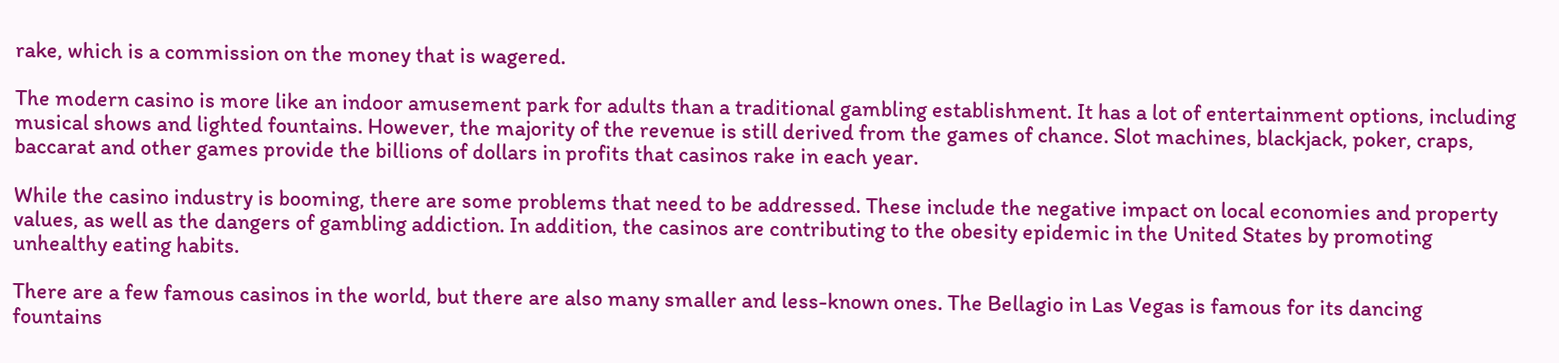rake, which is a commission on the money that is wagered.

The modern casino is more like an indoor amusement park for adults than a traditional gambling establishment. It has a lot of entertainment options, including musical shows and lighted fountains. However, the majority of the revenue is still derived from the games of chance. Slot machines, blackjack, poker, craps, baccarat and other games provide the billions of dollars in profits that casinos rake in each year.

While the casino industry is booming, there are some problems that need to be addressed. These include the negative impact on local economies and property values, as well as the dangers of gambling addiction. In addition, the casinos are contributing to the obesity epidemic in the United States by promoting unhealthy eating habits.

There are a few famous casinos in the world, but there are also many smaller and less-known ones. The Bellagio in Las Vegas is famous for its dancing fountains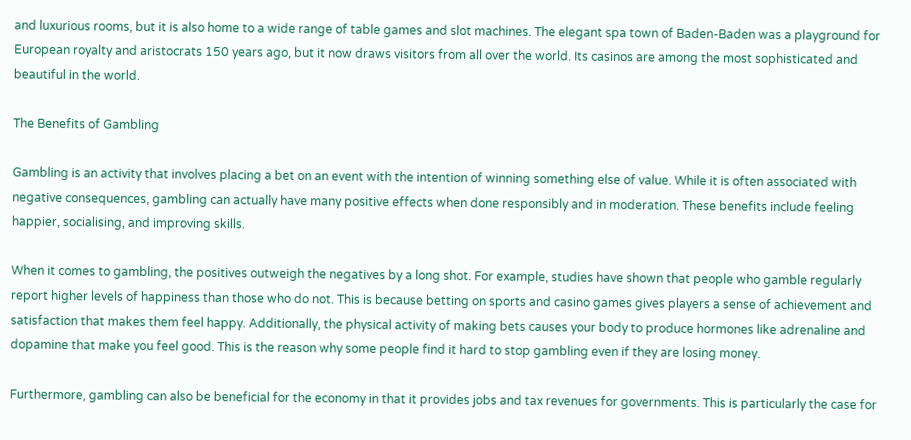and luxurious rooms, but it is also home to a wide range of table games and slot machines. The elegant spa town of Baden-Baden was a playground for European royalty and aristocrats 150 years ago, but it now draws visitors from all over the world. Its casinos are among the most sophisticated and beautiful in the world.

The Benefits of Gambling

Gambling is an activity that involves placing a bet on an event with the intention of winning something else of value. While it is often associated with negative consequences, gambling can actually have many positive effects when done responsibly and in moderation. These benefits include feeling happier, socialising, and improving skills.

When it comes to gambling, the positives outweigh the negatives by a long shot. For example, studies have shown that people who gamble regularly report higher levels of happiness than those who do not. This is because betting on sports and casino games gives players a sense of achievement and satisfaction that makes them feel happy. Additionally, the physical activity of making bets causes your body to produce hormones like adrenaline and dopamine that make you feel good. This is the reason why some people find it hard to stop gambling even if they are losing money.

Furthermore, gambling can also be beneficial for the economy in that it provides jobs and tax revenues for governments. This is particularly the case for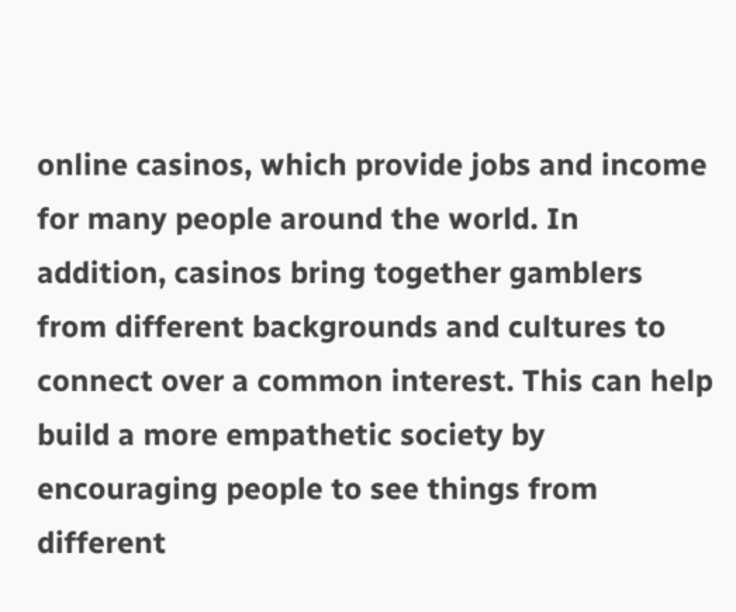online casinos, which provide jobs and income for many people around the world. In addition, casinos bring together gamblers from different backgrounds and cultures to connect over a common interest. This can help build a more empathetic society by encouraging people to see things from different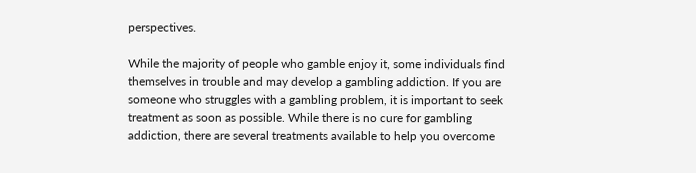perspectives.

While the majority of people who gamble enjoy it, some individuals find themselves in trouble and may develop a gambling addiction. If you are someone who struggles with a gambling problem, it is important to seek treatment as soon as possible. While there is no cure for gambling addiction, there are several treatments available to help you overcome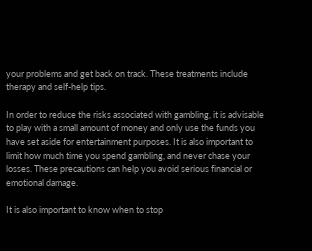your problems and get back on track. These treatments include therapy and self-help tips.

In order to reduce the risks associated with gambling, it is advisable to play with a small amount of money and only use the funds you have set aside for entertainment purposes. It is also important to limit how much time you spend gambling, and never chase your losses. These precautions can help you avoid serious financial or emotional damage.

It is also important to know when to stop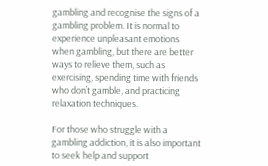gambling and recognise the signs of a gambling problem. It is normal to experience unpleasant emotions when gambling, but there are better ways to relieve them, such as exercising, spending time with friends who don’t gamble, and practicing relaxation techniques.

For those who struggle with a gambling addiction, it is also important to seek help and support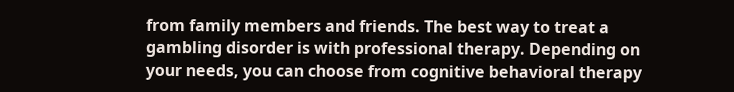from family members and friends. The best way to treat a gambling disorder is with professional therapy. Depending on your needs, you can choose from cognitive behavioral therapy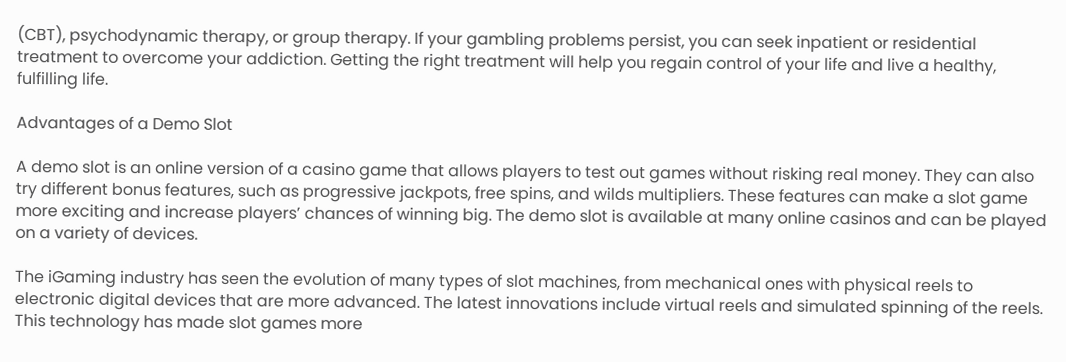(CBT), psychodynamic therapy, or group therapy. If your gambling problems persist, you can seek inpatient or residential treatment to overcome your addiction. Getting the right treatment will help you regain control of your life and live a healthy, fulfilling life.

Advantages of a Demo Slot

A demo slot is an online version of a casino game that allows players to test out games without risking real money. They can also try different bonus features, such as progressive jackpots, free spins, and wilds multipliers. These features can make a slot game more exciting and increase players’ chances of winning big. The demo slot is available at many online casinos and can be played on a variety of devices.

The iGaming industry has seen the evolution of many types of slot machines, from mechanical ones with physical reels to electronic digital devices that are more advanced. The latest innovations include virtual reels and simulated spinning of the reels. This technology has made slot games more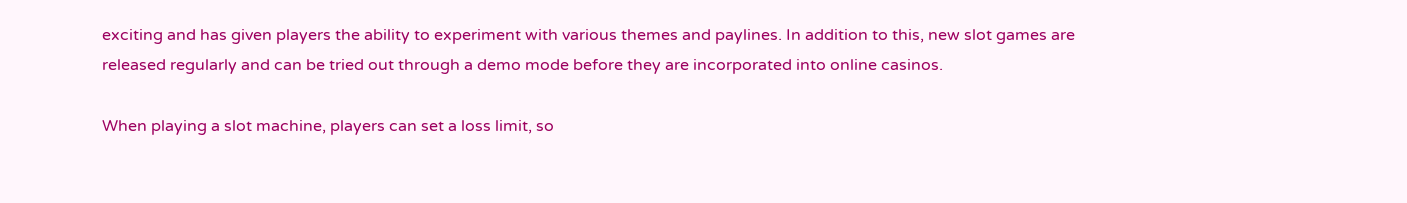exciting and has given players the ability to experiment with various themes and paylines. In addition to this, new slot games are released regularly and can be tried out through a demo mode before they are incorporated into online casinos.

When playing a slot machine, players can set a loss limit, so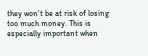they won’t be at risk of losing too much money. This is especially important when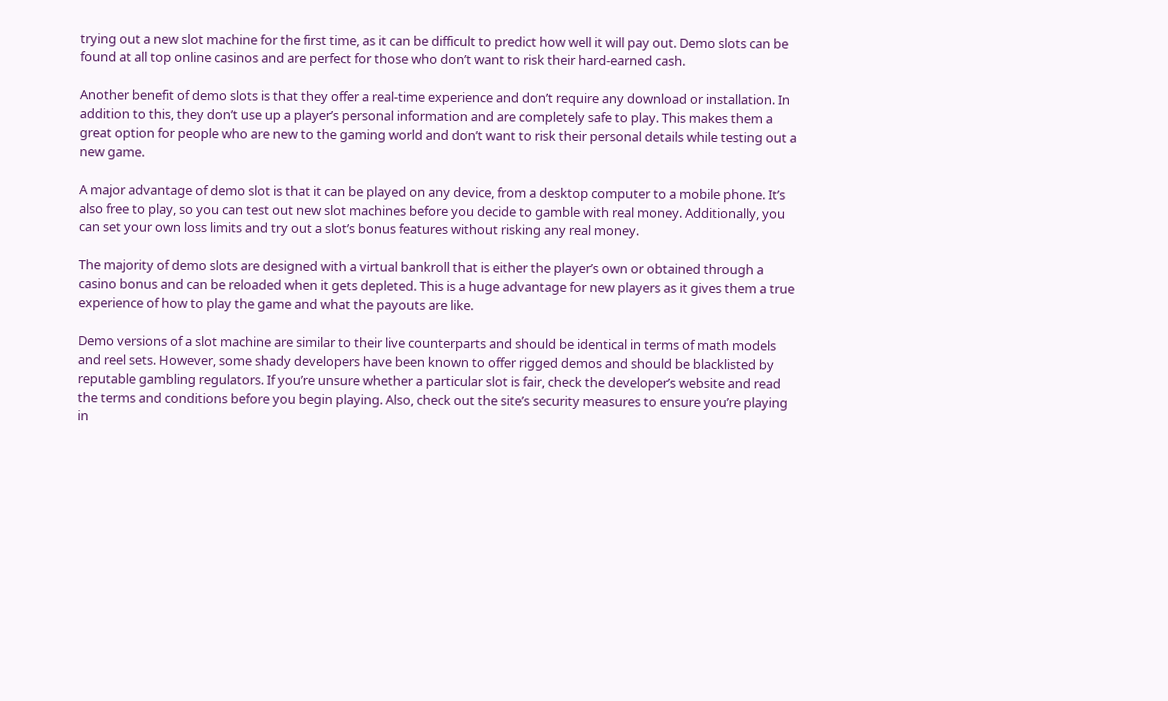trying out a new slot machine for the first time, as it can be difficult to predict how well it will pay out. Demo slots can be found at all top online casinos and are perfect for those who don’t want to risk their hard-earned cash.

Another benefit of demo slots is that they offer a real-time experience and don’t require any download or installation. In addition to this, they don’t use up a player’s personal information and are completely safe to play. This makes them a great option for people who are new to the gaming world and don’t want to risk their personal details while testing out a new game.

A major advantage of demo slot is that it can be played on any device, from a desktop computer to a mobile phone. It’s also free to play, so you can test out new slot machines before you decide to gamble with real money. Additionally, you can set your own loss limits and try out a slot’s bonus features without risking any real money.

The majority of demo slots are designed with a virtual bankroll that is either the player’s own or obtained through a casino bonus and can be reloaded when it gets depleted. This is a huge advantage for new players as it gives them a true experience of how to play the game and what the payouts are like.

Demo versions of a slot machine are similar to their live counterparts and should be identical in terms of math models and reel sets. However, some shady developers have been known to offer rigged demos and should be blacklisted by reputable gambling regulators. If you’re unsure whether a particular slot is fair, check the developer’s website and read the terms and conditions before you begin playing. Also, check out the site’s security measures to ensure you’re playing in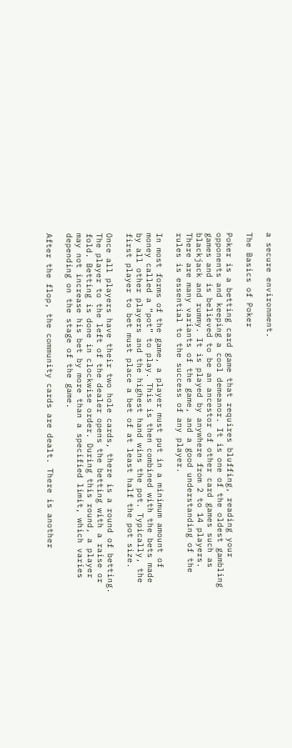a secure environment.

The Basics of Poker

Poker is a betting card game that requires bluffing, reading your opponents and keeping a cool demeanor. It is one of the oldest gambling games and is believed to be an ancestor of other card games such as blackjack and rummy. It is played by anywhere from 2 to 14 players. There are many variants of the game, and a good understanding of the rules is essential to the success of any player.

In most forms of the game, a player must put in a minimum amount of money called a “pot” to play. This is then combined with the bets made by all other players and the highest hand wins the pot. Typically, the first player to bet must place a bet of at least half the pot size.

Once all players have their two hole cards, there is a round of betting. The player to the left of the dealer opens the betting with a raise or fold. Betting is done in clockwise order. During this round, a player may not increase his bet by more than a specified limit, which varies depending on the stage of the game.

After the flop, the community cards are dealt. There is another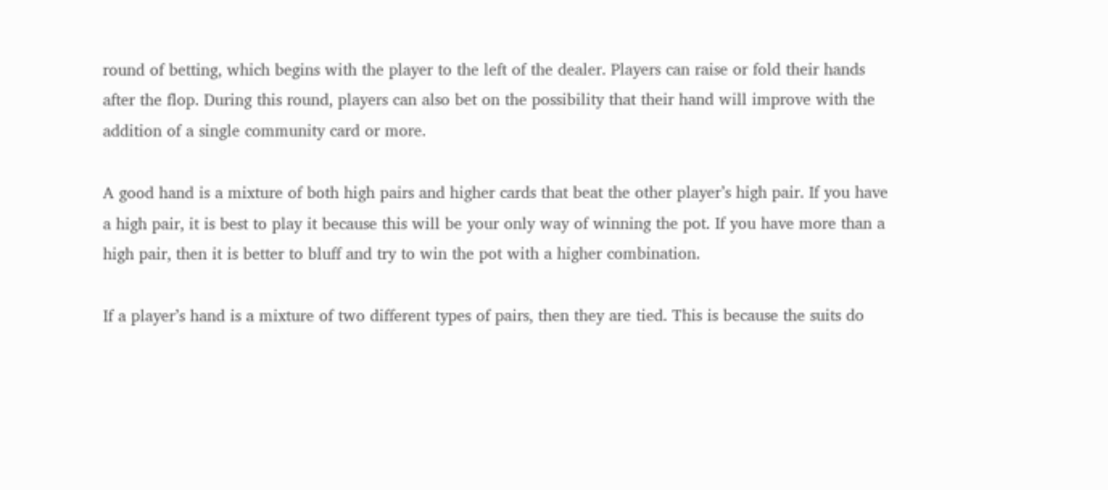round of betting, which begins with the player to the left of the dealer. Players can raise or fold their hands after the flop. During this round, players can also bet on the possibility that their hand will improve with the addition of a single community card or more.

A good hand is a mixture of both high pairs and higher cards that beat the other player’s high pair. If you have a high pair, it is best to play it because this will be your only way of winning the pot. If you have more than a high pair, then it is better to bluff and try to win the pot with a higher combination.

If a player’s hand is a mixture of two different types of pairs, then they are tied. This is because the suits do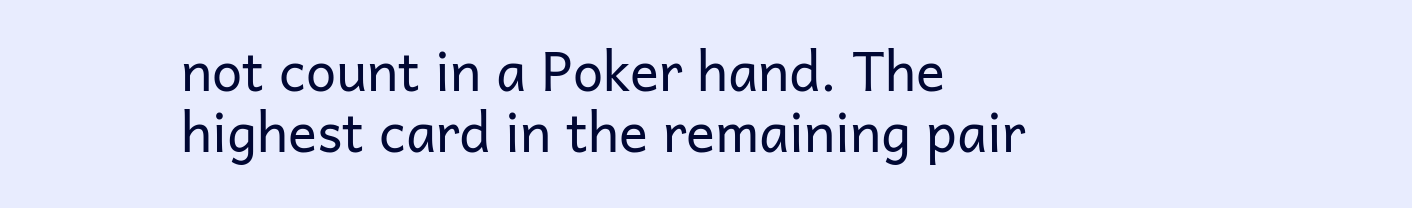not count in a Poker hand. The highest card in the remaining pair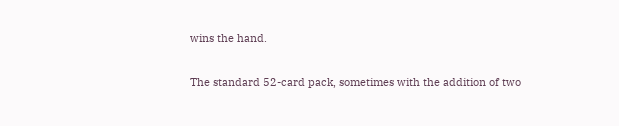wins the hand.

The standard 52-card pack, sometimes with the addition of two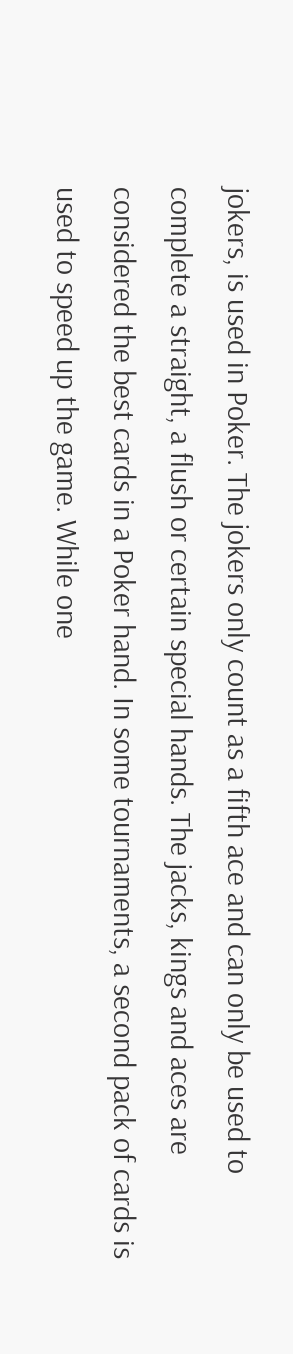jokers, is used in Poker. The jokers only count as a fifth ace and can only be used to complete a straight, a flush or certain special hands. The jacks, kings and aces are considered the best cards in a Poker hand. In some tournaments, a second pack of cards is used to speed up the game. While one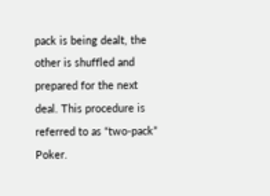pack is being dealt, the other is shuffled and prepared for the next deal. This procedure is referred to as “two-pack” Poker.